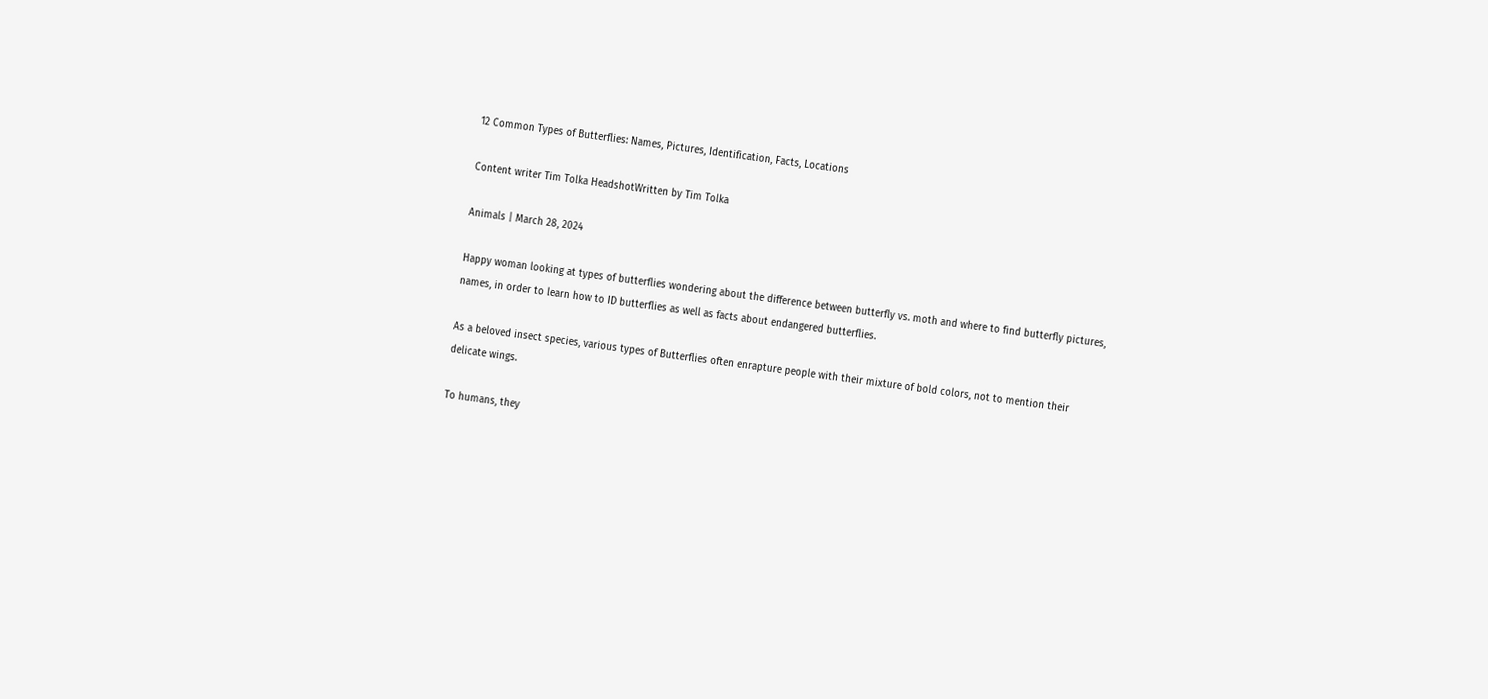12 Common Types of Butterflies: Names, Pictures, Identification, Facts, Locations

Content writer Tim Tolka HeadshotWritten by Tim Tolka

Animals | March 28, 2024

Happy woman looking at types of butterflies wondering about the difference between butterfly vs. moth and where to find butterfly pictures, names, in order to learn how to ID butterflies as well as facts about endangered butterflies.

As a beloved insect species, various types of Butterflies often enrapture people with their mixture of bold colors, not to mention their delicate wings.

To humans, they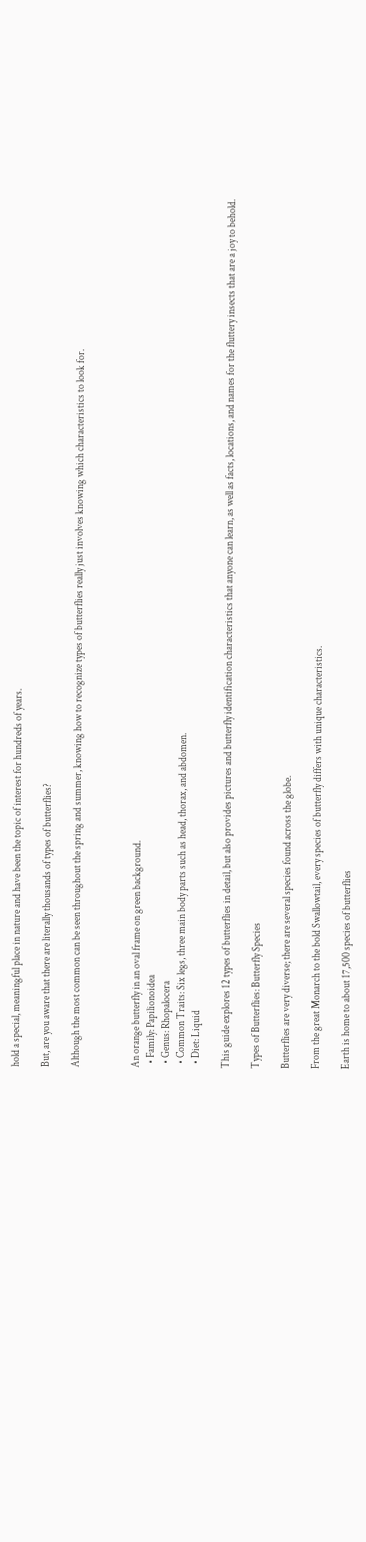hold a special, meaningful place in nature and have been the topic of interest for hundreds of years.

But, are you aware that there are literally thousands of types of butterflies?

Although the most common can be seen throughout the spring and summer, knowing how to recognize types of butterflies really just involves knowing which characteristics to look for.



An orange butterfly in an oval frame on green background.
  • Family: Papilionoidea
  • Genus: Rhopalocera
  • Common Traits: Six legs, three main body parts such as head, thorax, and abdomen.
  • Diet: Liquid

This guide explores 12 types of butterflies in detail, but also provides pictures and butterfly identification characteristics that anyone can learn, as well as facts, locations, and names for the fluttery insects that are a joy to behold.

Types of Butterflies: Butterfly Species

Butterflies are very diverse; there are several species found across the globe.

From the great Monarch to the bold Swallowtail, every species of butterfly differs with unique characteristics.

Earth is home to about 17,500 species of butterflies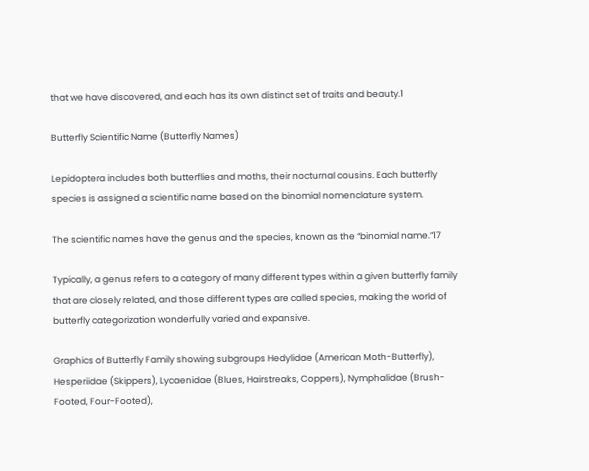that we have discovered, and each has its own distinct set of traits and beauty.1

Butterfly Scientific Name (Butterfly Names)

Lepidoptera includes both butterflies and moths, their nocturnal cousins. Each butterfly species is assigned a scientific name based on the binomial nomenclature system.

The scientific names have the genus and the species, known as the “binomial name.”17

Typically, a genus refers to a category of many different types within a given butterfly family that are closely related, and those different types are called species, making the world of butterfly categorization wonderfully varied and expansive.

Graphics of Butterfly Family showing subgroups Hedylidae (American Moth-Butterfly), Hesperiidae (Skippers), Lycaenidae (Blues, Hairstreaks, Coppers), Nymphalidae (Brush-Footed, Four-Footed),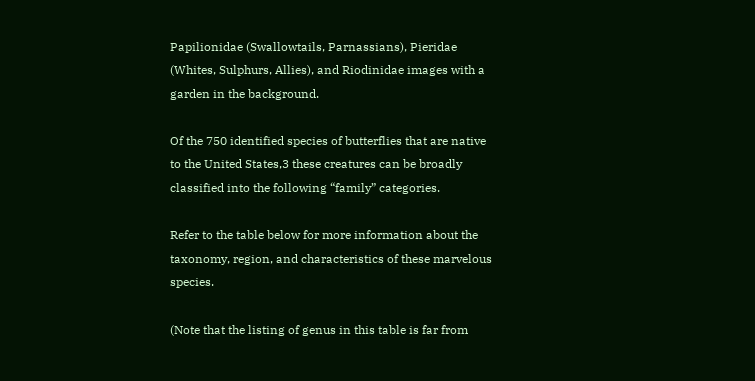Papilionidae (Swallowtails, Parnassians), Pieridae (Whites, Sulphurs, Allies), and Riodinidae images with a garden in the background.

Of the 750 identified species of butterflies that are native to the United States,3 these creatures can be broadly classified into the following “family” categories.

Refer to the table below for more information about the taxonomy, region, and characteristics of these marvelous species.

(Note that the listing of genus in this table is far from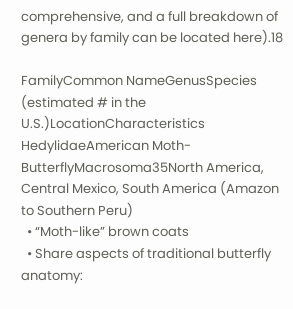comprehensive, and a full breakdown of genera by family can be located here).18

FamilyCommon NameGenusSpecies (estimated # in the U.S.)LocationCharacteristics
HedylidaeAmerican Moth-ButterflyMacrosoma35North America, Central Mexico, South America (Amazon to Southern Peru)
  • “Moth-like” brown coats
  • Share aspects of traditional butterfly anatomy: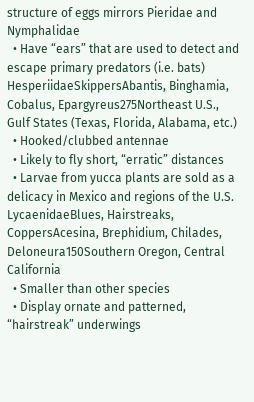structure of eggs mirrors Pieridae and Nymphalidae
  • Have “ears” that are used to detect and escape primary predators (i.e. bats)
HesperiidaeSkippersAbantis, Binghamia, Cobalus, Epargyreus275Northeast U.S., Gulf States (Texas, Florida, Alabama, etc.)
  • Hooked/clubbed antennae
  • Likely to fly short, “erratic” distances
  • Larvae from yucca plants are sold as a delicacy in Mexico and regions of the U.S.
LycaenidaeBlues, Hairstreaks, CoppersAcesina, Brephidium, Chilades, Deloneura150Southern Oregon, Central California
  • Smaller than other species
  • Display ornate and patterned, “hairstreak” underwings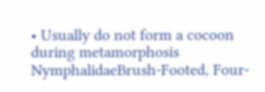• Usually do not form a cocoon during metamorphosis
NymphalidaeBrush-Footed, Four-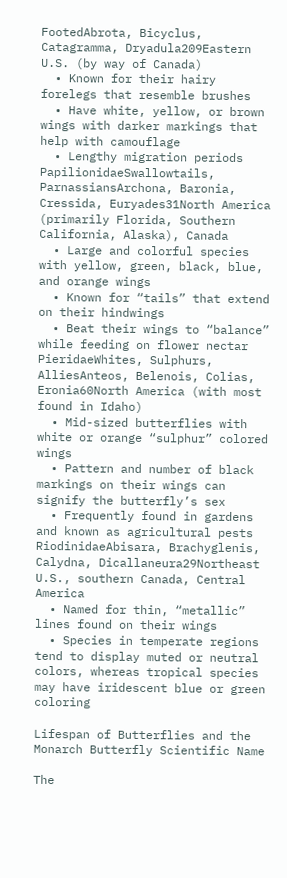FootedAbrota, Bicyclus, Catagramma, Dryadula209Eastern U.S. (by way of Canada)
  • Known for their hairy forelegs that resemble brushes
  • Have white, yellow, or brown wings with darker markings that help with camouflage
  • Lengthy migration periods
PapilionidaeSwallowtails, ParnassiansArchona, Baronia, Cressida, Euryades31North America (primarily Florida, Southern California, Alaska), Canada
  • Large and colorful species with yellow, green, black, blue, and orange wings
  • Known for “tails” that extend on their hindwings
  • Beat their wings to “balance” while feeding on flower nectar
PieridaeWhites, Sulphurs, AlliesAnteos, Belenois, Colias, Eronia60North America (with most found in Idaho)
  • Mid-sized butterflies with white or orange “sulphur” colored wings
  • Pattern and number of black markings on their wings can signify the butterfly’s sex
  • Frequently found in gardens and known as agricultural pests
RiodinidaeAbisara, Brachyglenis, Calydna, Dicallaneura29Northeast U.S., southern Canada, Central America
  • Named for thin, “metallic” lines found on their wings
  • Species in temperate regions tend to display muted or neutral colors, whereas tropical species may have iridescent blue or green coloring

Lifespan of Butterflies and the Monarch Butterfly Scientific Name

The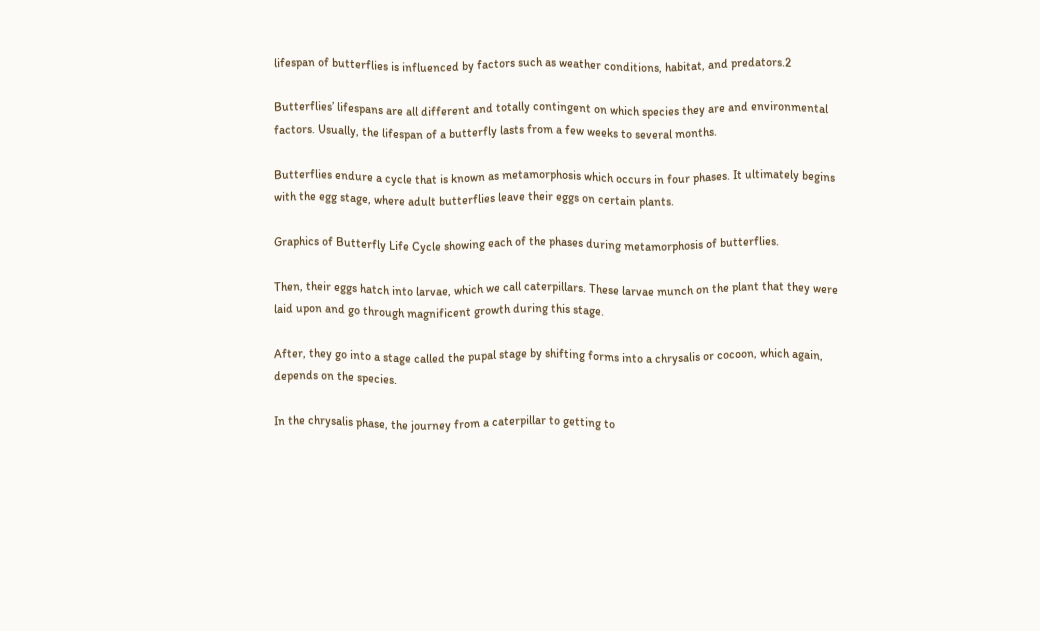lifespan of butterflies is influenced by factors such as weather conditions, habitat, and predators.2

Butterflies’ lifespans are all different and totally contingent on which species they are and environmental factors. Usually, the lifespan of a butterfly lasts from a few weeks to several months.

Butterflies endure a cycle that is known as metamorphosis which occurs in four phases. It ultimately begins with the egg stage, where adult butterflies leave their eggs on certain plants.

Graphics of Butterfly Life Cycle showing each of the phases during metamorphosis of butterflies.

Then, their eggs hatch into larvae, which we call caterpillars. These larvae munch on the plant that they were laid upon and go through magnificent growth during this stage.

After, they go into a stage called the pupal stage by shifting forms into a chrysalis or cocoon, which again, depends on the species.

In the chrysalis phase, the journey from a caterpillar to getting to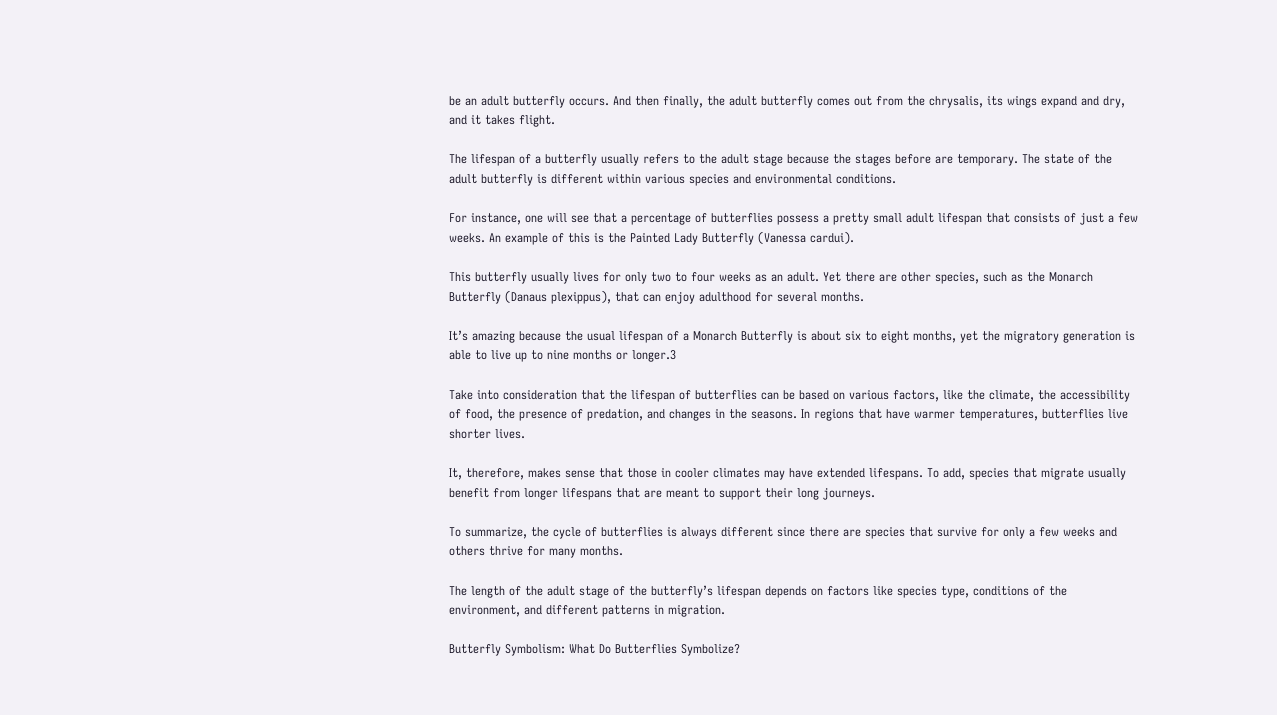be an adult butterfly occurs. And then finally, the adult butterfly comes out from the chrysalis, its wings expand and dry, and it takes flight.

The lifespan of a butterfly usually refers to the adult stage because the stages before are temporary. The state of the adult butterfly is different within various species and environmental conditions.

For instance, one will see that a percentage of butterflies possess a pretty small adult lifespan that consists of just a few weeks. An example of this is the Painted Lady Butterfly (Vanessa cardui).

This butterfly usually lives for only two to four weeks as an adult. Yet there are other species, such as the Monarch Butterfly (Danaus plexippus), that can enjoy adulthood for several months.

It’s amazing because the usual lifespan of a Monarch Butterfly is about six to eight months, yet the migratory generation is able to live up to nine months or longer.3

Take into consideration that the lifespan of butterflies can be based on various factors, like the climate, the accessibility of food, the presence of predation, and changes in the seasons. In regions that have warmer temperatures, butterflies live shorter lives.

It, therefore, makes sense that those in cooler climates may have extended lifespans. To add, species that migrate usually benefit from longer lifespans that are meant to support their long journeys.

To summarize, the cycle of butterflies is always different since there are species that survive for only a few weeks and others thrive for many months.

The length of the adult stage of the butterfly’s lifespan depends on factors like species type, conditions of the environment, and different patterns in migration.

Butterfly Symbolism: What Do Butterflies Symbolize?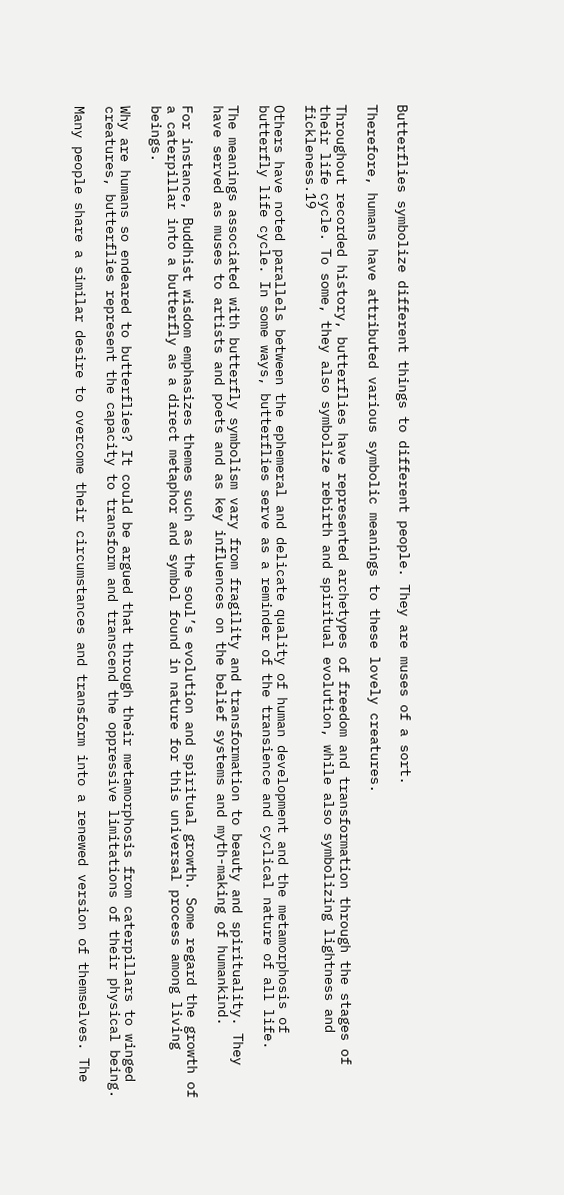Butterflies symbolize different things to different people. They are muses of a sort.

Therefore, humans have attributed various symbolic meanings to these lovely creatures.

Throughout recorded history, butterflies have represented archetypes of freedom and transformation through the stages of their life cycle. To some, they also symbolize rebirth and spiritual evolution, while also symbolizing lightness and fickleness.19

Others have noted parallels between the ephemeral and delicate quality of human development and the metamorphosis of butterfly life cycle. In some ways, butterflies serve as a reminder of the transience and cyclical nature of all life.

The meanings associated with butterfly symbolism vary from fragility and transformation to beauty and spirituality. They have served as muses to artists and poets and as key influences on the belief systems and myth-making of humankind.

For instance, Buddhist wisdom emphasizes themes such as the soul’s evolution and spiritual growth. Some regard the growth of a caterpillar into a butterfly as a direct metaphor and symbol found in nature for this universal process among living beings.

Why are humans so endeared to butterflies? It could be argued that through their metamorphosis from caterpillars to winged creatures, butterflies represent the capacity to transform and transcend the oppressive limitations of their physical being.

Many people share a similar desire to overcome their circumstances and transform into a renewed version of themselves. The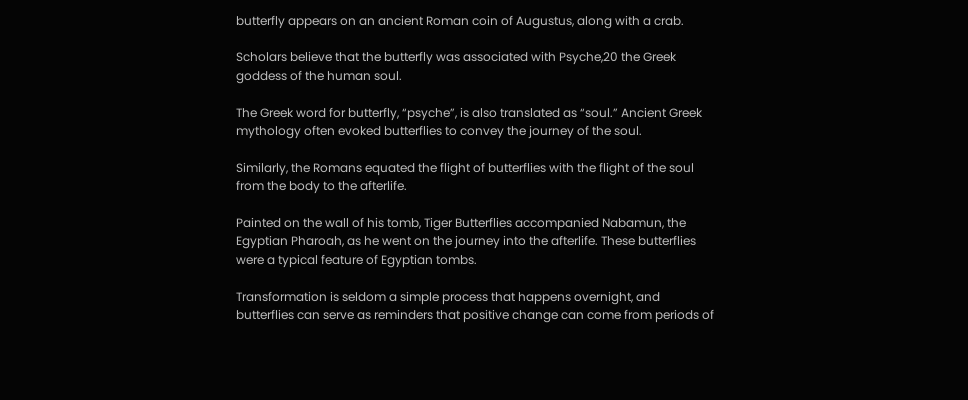butterfly appears on an ancient Roman coin of Augustus, along with a crab.

Scholars believe that the butterfly was associated with Psyche,20 the Greek goddess of the human soul.

The Greek word for butterfly, “psyche”, is also translated as “soul.” Ancient Greek mythology often evoked butterflies to convey the journey of the soul.

Similarly, the Romans equated the flight of butterflies with the flight of the soul from the body to the afterlife.

Painted on the wall of his tomb, Tiger Butterflies accompanied Nabamun, the Egyptian Pharoah, as he went on the journey into the afterlife. These butterflies were a typical feature of Egyptian tombs.

Transformation is seldom a simple process that happens overnight, and butterflies can serve as reminders that positive change can come from periods of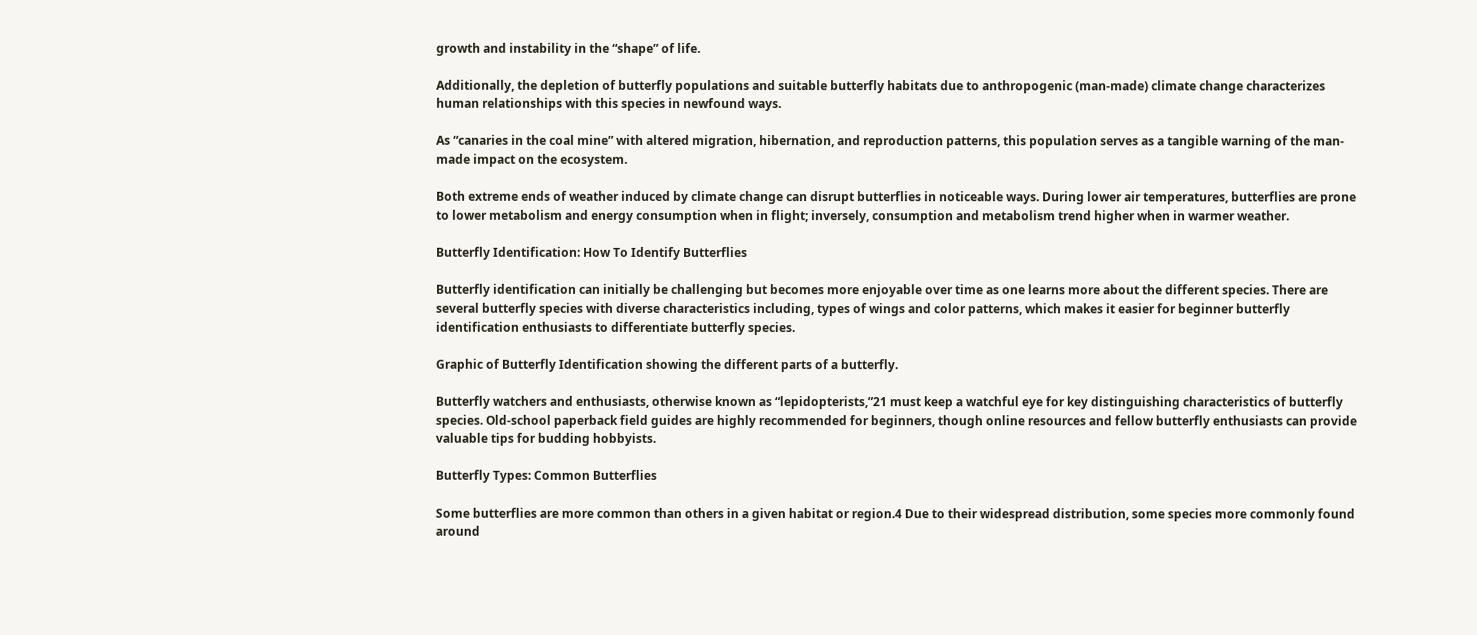growth and instability in the “shape” of life.

Additionally, the depletion of butterfly populations and suitable butterfly habitats due to anthropogenic (man-made) climate change characterizes human relationships with this species in newfound ways.

As “canaries in the coal mine” with altered migration, hibernation, and reproduction patterns, this population serves as a tangible warning of the man-made impact on the ecosystem.

Both extreme ends of weather induced by climate change can disrupt butterflies in noticeable ways. During lower air temperatures, butterflies are prone to lower metabolism and energy consumption when in flight; inversely, consumption and metabolism trend higher when in warmer weather.

Butterfly Identification: How To Identify Butterflies

Butterfly identification can initially be challenging but becomes more enjoyable over time as one learns more about the different species. There are several butterfly species with diverse characteristics including, types of wings and color patterns, which makes it easier for beginner butterfly identification enthusiasts to differentiate butterfly species.

Graphic of Butterfly Identification showing the different parts of a butterfly.

Butterfly watchers and enthusiasts, otherwise known as “lepidopterists,”21 must keep a watchful eye for key distinguishing characteristics of butterfly species. Old-school paperback field guides are highly recommended for beginners, though online resources and fellow butterfly enthusiasts can provide valuable tips for budding hobbyists.

Butterfly Types: Common Butterflies

Some butterflies are more common than others in a given habitat or region.4 Due to their widespread distribution, some species more commonly found around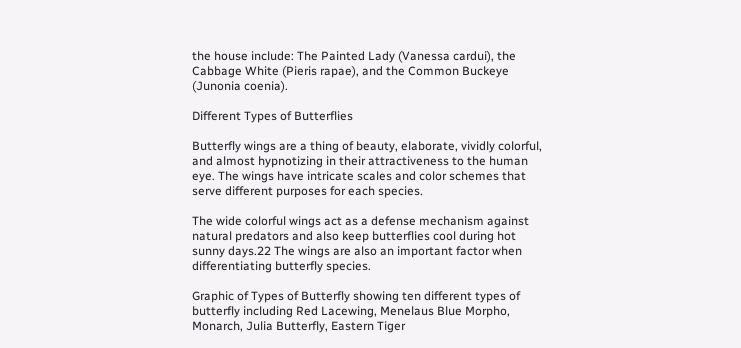the house include: The Painted Lady (Vanessa cardui), the Cabbage White (Pieris rapae), and the Common Buckeye (Junonia coenia).

Different Types of Butterflies

Butterfly wings are a thing of beauty, elaborate, vividly colorful, and almost hypnotizing in their attractiveness to the human eye. The wings have intricate scales and color schemes that serve different purposes for each species.

The wide colorful wings act as a defense mechanism against natural predators and also keep butterflies cool during hot sunny days.22 The wings are also an important factor when differentiating butterfly species.

Graphic of Types of Butterfly showing ten different types of butterfly including Red Lacewing, Menelaus Blue Morpho, Monarch, Julia Butterfly, Eastern Tiger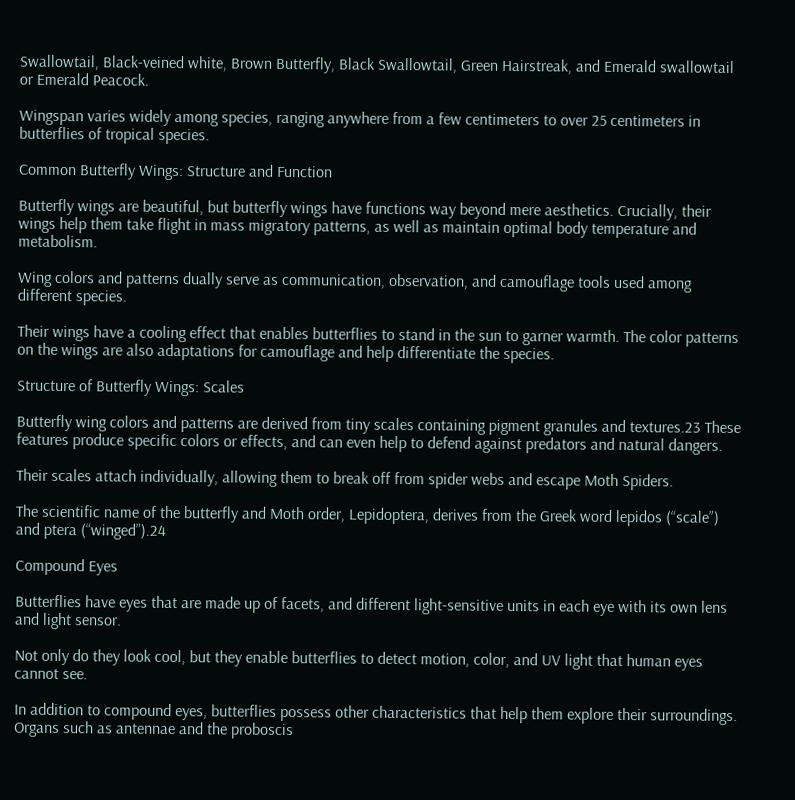Swallowtail, Black-veined white, Brown Butterfly, Black Swallowtail, Green Hairstreak, and Emerald swallowtail or Emerald Peacock.

Wingspan varies widely among species, ranging anywhere from a few centimeters to over 25 centimeters in butterflies of tropical species.

Common Butterfly Wings: Structure and Function

Butterfly wings are beautiful, but butterfly wings have functions way beyond mere aesthetics. Crucially, their wings help them take flight in mass migratory patterns, as well as maintain optimal body temperature and metabolism.

Wing colors and patterns dually serve as communication, observation, and camouflage tools used among different species.

Their wings have a cooling effect that enables butterflies to stand in the sun to garner warmth. The color patterns on the wings are also adaptations for camouflage and help differentiate the species.

Structure of Butterfly Wings: Scales

Butterfly wing colors and patterns are derived from tiny scales containing pigment granules and textures.23 These features produce specific colors or effects, and can even help to defend against predators and natural dangers.

Their scales attach individually, allowing them to break off from spider webs and escape Moth Spiders.

The scientific name of the butterfly and Moth order, Lepidoptera, derives from the Greek word lepidos (“scale”) and ptera (“winged”).24

Compound Eyes

Butterflies have eyes that are made up of facets, and different light-sensitive units in each eye with its own lens and light sensor.

Not only do they look cool, but they enable butterflies to detect motion, color, and UV light that human eyes cannot see.

In addition to compound eyes, butterflies possess other characteristics that help them explore their surroundings. Organs such as antennae and the proboscis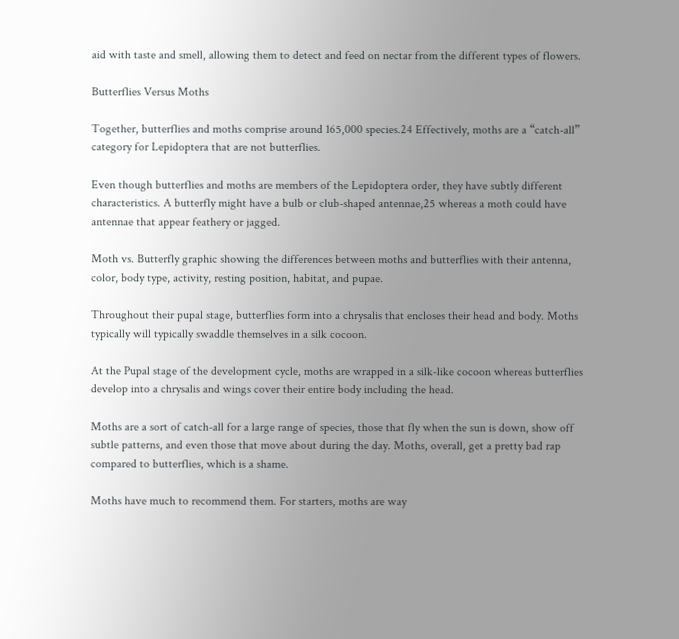aid with taste and smell, allowing them to detect and feed on nectar from the different types of flowers.

Butterflies Versus Moths

Together, butterflies and moths comprise around 165,000 species.24 Effectively, moths are a “catch-all” category for Lepidoptera that are not butterflies.

Even though butterflies and moths are members of the Lepidoptera order, they have subtly different characteristics. A butterfly might have a bulb or club-shaped antennae,25 whereas a moth could have antennae that appear feathery or jagged.

Moth vs. Butterfly graphic showing the differences between moths and butterflies with their antenna, color, body type, activity, resting position, habitat, and pupae.

Throughout their pupal stage, butterflies form into a chrysalis that encloses their head and body. Moths typically will typically swaddle themselves in a silk cocoon.

At the Pupal stage of the development cycle, moths are wrapped in a silk-like cocoon whereas butterflies develop into a chrysalis and wings cover their entire body including the head.

Moths are a sort of catch-all for a large range of species, those that fly when the sun is down, show off subtle patterns, and even those that move about during the day. Moths, overall, get a pretty bad rap compared to butterflies, which is a shame.

Moths have much to recommend them. For starters, moths are way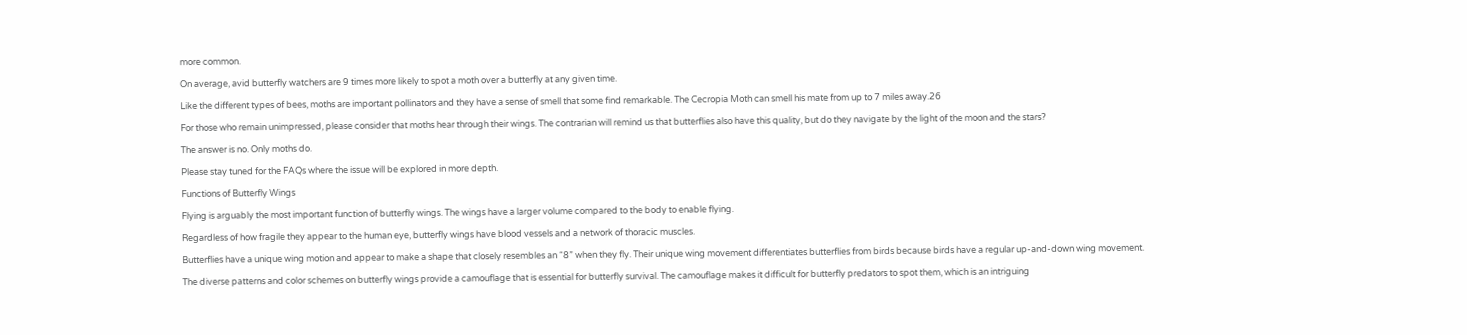more common.

On average, avid butterfly watchers are 9 times more likely to spot a moth over a butterfly at any given time.

Like the different types of bees, moths are important pollinators and they have a sense of smell that some find remarkable. The Cecropia Moth can smell his mate from up to 7 miles away.26

For those who remain unimpressed, please consider that moths hear through their wings. The contrarian will remind us that butterflies also have this quality, but do they navigate by the light of the moon and the stars?

The answer is no. Only moths do.

Please stay tuned for the FAQs where the issue will be explored in more depth.

Functions of Butterfly Wings

Flying is arguably the most important function of butterfly wings. The wings have a larger volume compared to the body to enable flying.

Regardless of how fragile they appear to the human eye, butterfly wings have blood vessels and a network of thoracic muscles.

Butterflies have a unique wing motion and appear to make a shape that closely resembles an “8” when they fly. Their unique wing movement differentiates butterflies from birds because birds have a regular up-and-down wing movement.

The diverse patterns and color schemes on butterfly wings provide a camouflage that is essential for butterfly survival. The camouflage makes it difficult for butterfly predators to spot them, which is an intriguing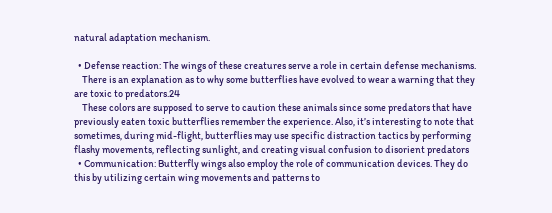natural adaptation mechanism.

  • Defense reaction: The wings of these creatures serve a role in certain defense mechanisms.
    There is an explanation as to why some butterflies have evolved to wear a warning that they are toxic to predators.24
    These colors are supposed to serve to caution these animals since some predators that have previously eaten toxic butterflies remember the experience. Also, it’s interesting to note that sometimes, during mid-flight, butterflies may use specific distraction tactics by performing flashy movements, reflecting sunlight, and creating visual confusion to disorient predators
  • Communication: Butterfly wings also employ the role of communication devices. They do this by utilizing certain wing movements and patterns to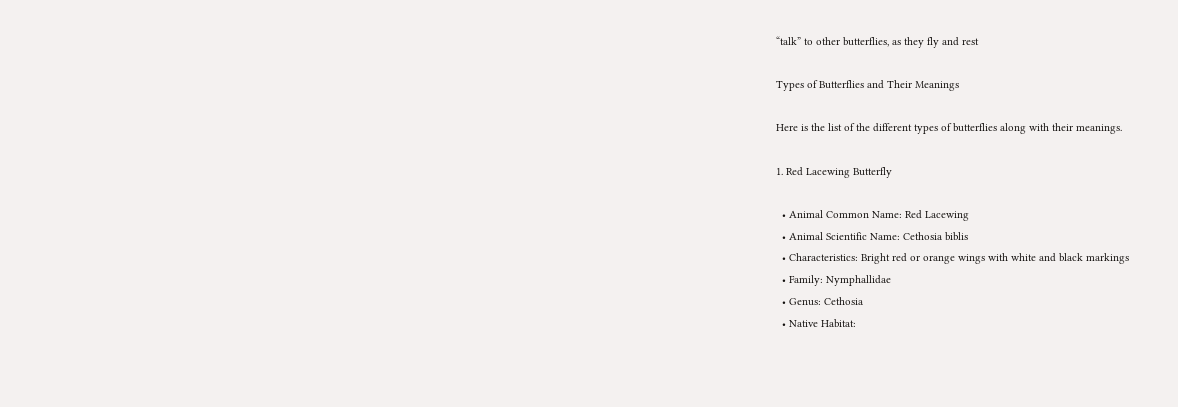“talk” to other butterflies, as they fly and rest

Types of Butterflies and Their Meanings

Here is the list of the different types of butterflies along with their meanings.

1. Red Lacewing Butterfly

  • Animal Common Name: Red Lacewing
  • Animal Scientific Name: Cethosia biblis
  • Characteristics: Bright red or orange wings with white and black markings
  • Family: Nymphallidae
  • Genus: Cethosia
  • Native Habitat: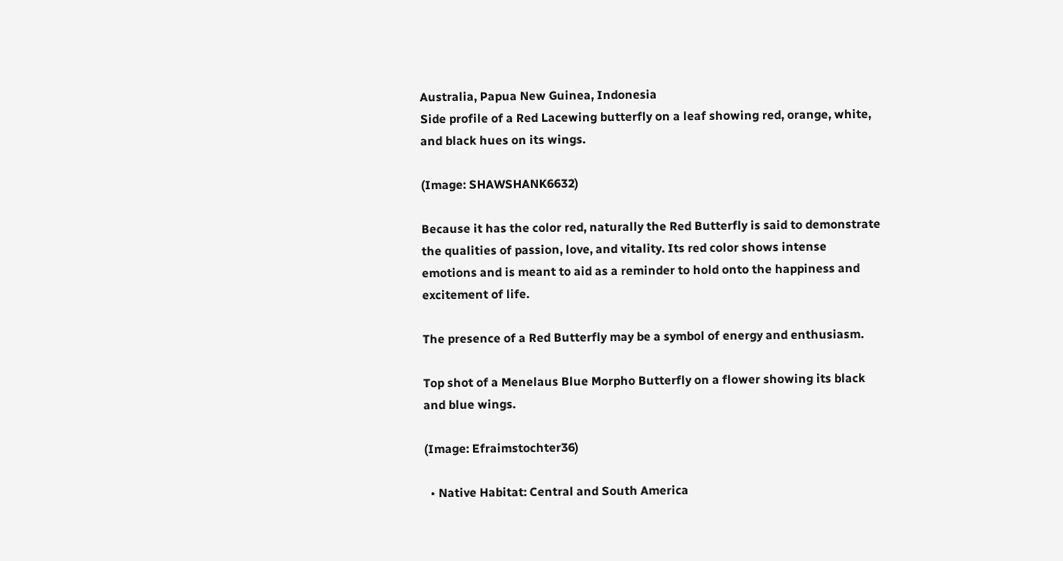Australia, Papua New Guinea, Indonesia
Side profile of a Red Lacewing butterfly on a leaf showing red, orange, white, and black hues on its wings.

(Image: SHAWSHANK6632)

Because it has the color red, naturally the Red Butterfly is said to demonstrate the qualities of passion, love, and vitality. Its red color shows intense emotions and is meant to aid as a reminder to hold onto the happiness and excitement of life.

The presence of a Red Butterfly may be a symbol of energy and enthusiasm.

Top shot of a Menelaus Blue Morpho Butterfly on a flower showing its black and blue wings.

(Image: Efraimstochter36)

  • Native Habitat: Central and South America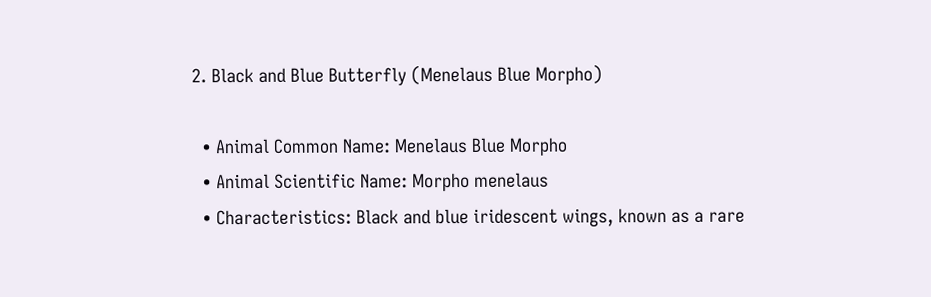2. Black and Blue Butterfly (Menelaus Blue Morpho)

  • Animal Common Name: Menelaus Blue Morpho
  • Animal Scientific Name: Morpho menelaus
  • Characteristics: Black and blue iridescent wings, known as a rare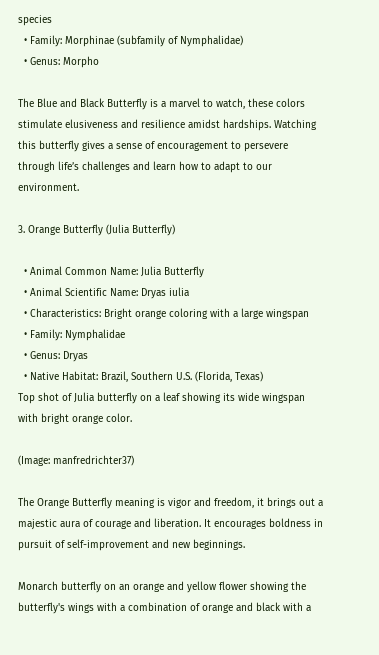species
  • Family: Morphinae (subfamily of Nymphalidae)
  • Genus: Morpho

The Blue and Black Butterfly is a marvel to watch, these colors stimulate elusiveness and resilience amidst hardships. Watching this butterfly gives a sense of encouragement to persevere through life’s challenges and learn how to adapt to our environment.

3. Orange Butterfly (Julia Butterfly)

  • Animal Common Name: Julia Butterfly
  • Animal Scientific Name: Dryas iulia
  • Characteristics: Bright orange coloring with a large wingspan
  • Family: Nymphalidae
  • Genus: Dryas
  • Native Habitat: Brazil, Southern U.S. (Florida, Texas)
Top shot of Julia butterfly on a leaf showing its wide wingspan with bright orange color.

(Image: manfredrichter37)

The Orange Butterfly meaning is vigor and freedom, it brings out a majestic aura of courage and liberation. It encourages boldness in pursuit of self-improvement and new beginnings.

Monarch butterfly on an orange and yellow flower showing the butterfly's wings with a combination of orange and black with a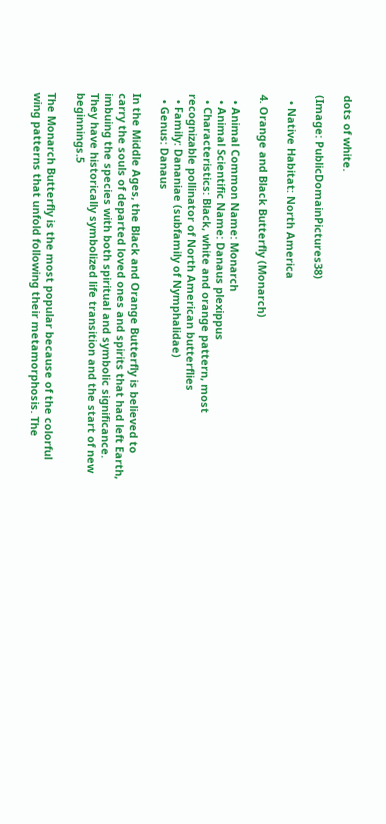dots of white.

(Image: PublicDomainPictures38)

  • Native Habitat: North America

4. Orange and Black Butterfly (Monarch)

  • Animal Common Name: Monarch
  • Animal Scientific Name: Danaus plexippus
  • Characteristics: Black, white and orange pattern, most recognizable pollinator of North American butterflies
  • Family: Dananiae (subfamily of Nymphalidae)
  • Genus: Danaus

In the Middle Ages, the Black and Orange Butterfly is believed to carry the souls of departed loved ones and spirits that had left Earth, imbuing the species with both spiritual and symbolic significance. They have historically symbolized life transition and the start of new beginnings.5

The Monarch Butterfly is the most popular because of the colorful wing patterns that unfold following their metamorphosis. The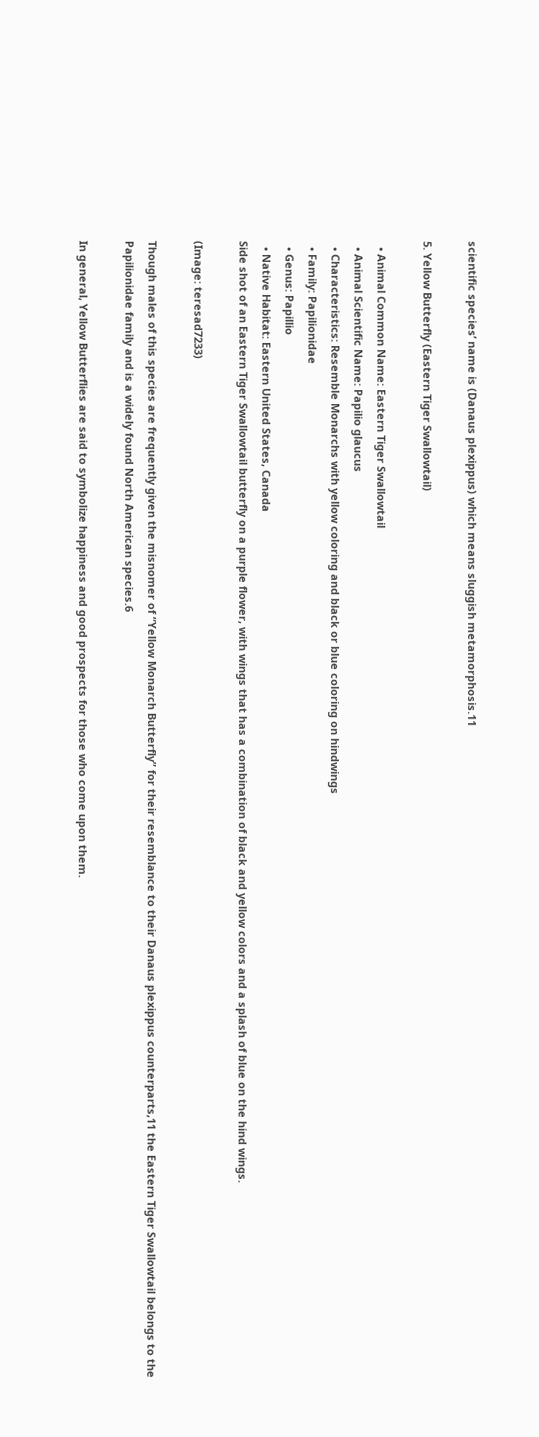scientific species’ name is (Danaus plexippus) which means sluggish metamorphosis.11

5. Yellow Butterfly (Eastern Tiger Swallowtail)

  • Animal Common Name: Eastern Tiger Swallowtail
  • Animal Scientific Name: Papilio glaucus
  • Characteristics: Resemble Monarchs with yellow coloring and black or blue coloring on hindwings
  • Family: Papilionidae
  • Genus: Papillio
  • Native Habitat: Eastern United States, Canada
Side shot of an Eastern Tiger Swallowtail butterfly on a purple flower, with wings that has a combination of black and yellow colors and a splash of blue on the hind wings.

(Image: teresad7233)

Though males of this species are frequently given the misnomer of “Yellow Monarch Butterfly” for their resemblance to their Danaus plexippus counterparts,11 the Eastern Tiger Swallowtail belongs to the Papilionidae family and is a widely found North American species.6

In general, Yellow Butterflies are said to symbolize happiness and good prospects for those who come upon them.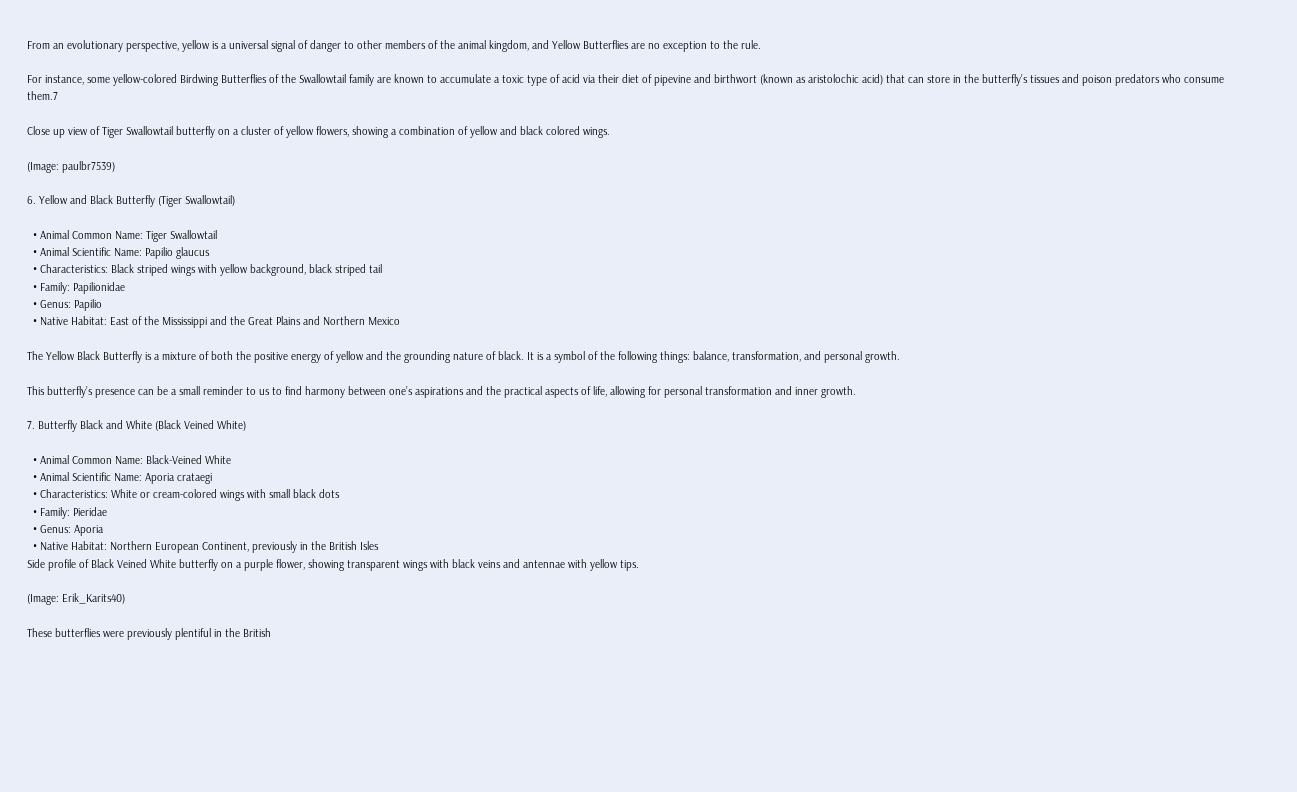From an evolutionary perspective, yellow is a universal signal of danger to other members of the animal kingdom, and Yellow Butterflies are no exception to the rule.

For instance, some yellow-colored Birdwing Butterflies of the Swallowtail family are known to accumulate a toxic type of acid via their diet of pipevine and birthwort (known as aristolochic acid) that can store in the butterfly’s tissues and poison predators who consume them.7

Close up view of Tiger Swallowtail butterfly on a cluster of yellow flowers, showing a combination of yellow and black colored wings.

(Image: paulbr7539)

6. Yellow and Black Butterfly (Tiger Swallowtail)

  • Animal Common Name: Tiger Swallowtail
  • Animal Scientific Name: Papilio glaucus
  • Characteristics: Black striped wings with yellow background, black striped tail
  • Family: Papilionidae
  • Genus: Papilio
  • Native Habitat: East of the Mississippi and the Great Plains and Northern Mexico

The Yellow Black Butterfly is a mixture of both the positive energy of yellow and the grounding nature of black. It is a symbol of the following things: balance, transformation, and personal growth.

This butterfly’s presence can be a small reminder to us to find harmony between one’s aspirations and the practical aspects of life, allowing for personal transformation and inner growth.

7. Butterfly Black and White (Black Veined White)

  • Animal Common Name: Black-Veined White
  • Animal Scientific Name: Aporia crataegi
  • Characteristics: White or cream-colored wings with small black dots
  • Family: Pieridae
  • Genus: Aporia
  • Native Habitat: Northern European Continent, previously in the British Isles
Side profile of Black Veined White butterfly on a purple flower, showing transparent wings with black veins and antennae with yellow tips.

(Image: Erik_Karits40)

These butterflies were previously plentiful in the British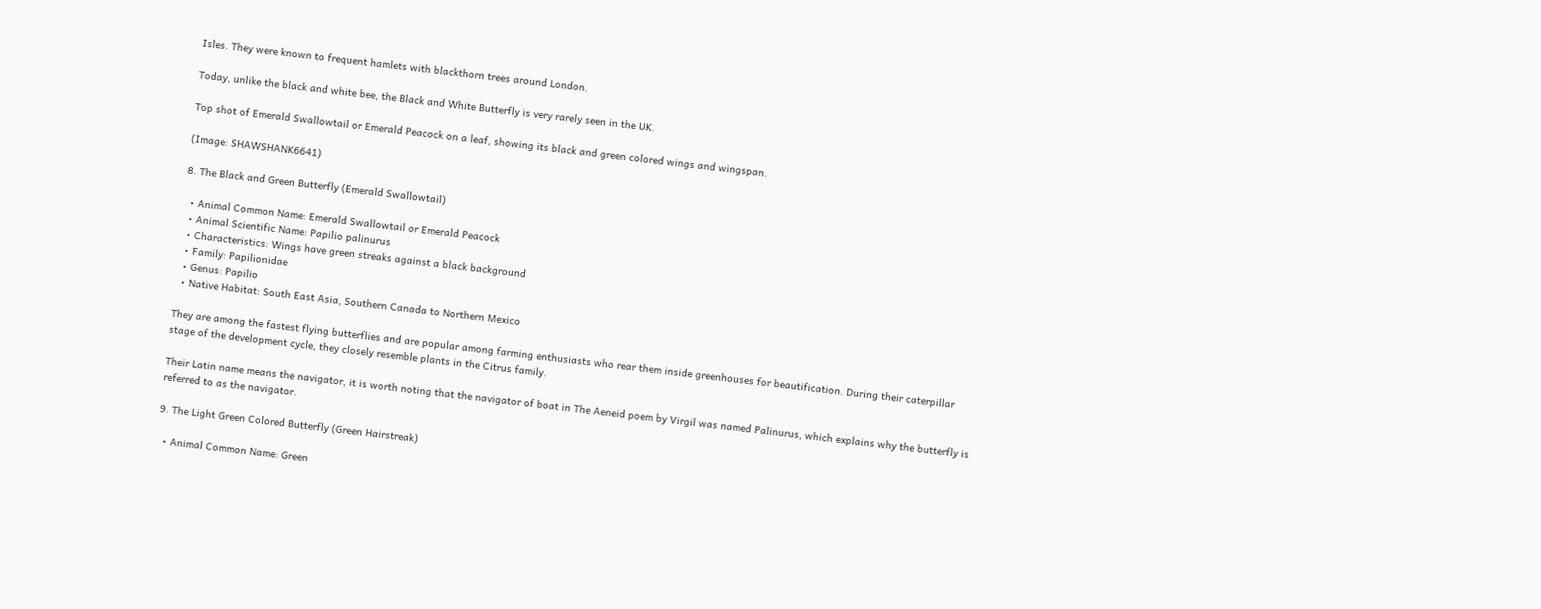Isles. They were known to frequent hamlets with blackthorn trees around London.

Today, unlike the black and white bee, the Black and White Butterfly is very rarely seen in the UK.

Top shot of Emerald Swallowtail or Emerald Peacock on a leaf, showing its black and green colored wings and wingspan.

(Image: SHAWSHANK6641)

8. The Black and Green Butterfly (Emerald Swallowtail)

  • Animal Common Name: Emerald Swallowtail or Emerald Peacock
  • Animal Scientific Name: Papilio palinurus
  • Characteristics: Wings have green streaks against a black background
  • Family: Papilionidae
  • Genus: Papilio
  • Native Habitat: South East Asia, Southern Canada to Northern Mexico

They are among the fastest flying butterflies and are popular among farming enthusiasts who rear them inside greenhouses for beautification. During their caterpillar stage of the development cycle, they closely resemble plants in the Citrus family.

Their Latin name means the navigator, it is worth noting that the navigator of boat in The Aeneid poem by Virgil was named Palinurus, which explains why the butterfly is referred to as the navigator.

9. The Light Green Colored Butterfly (Green Hairstreak)

  • Animal Common Name: Green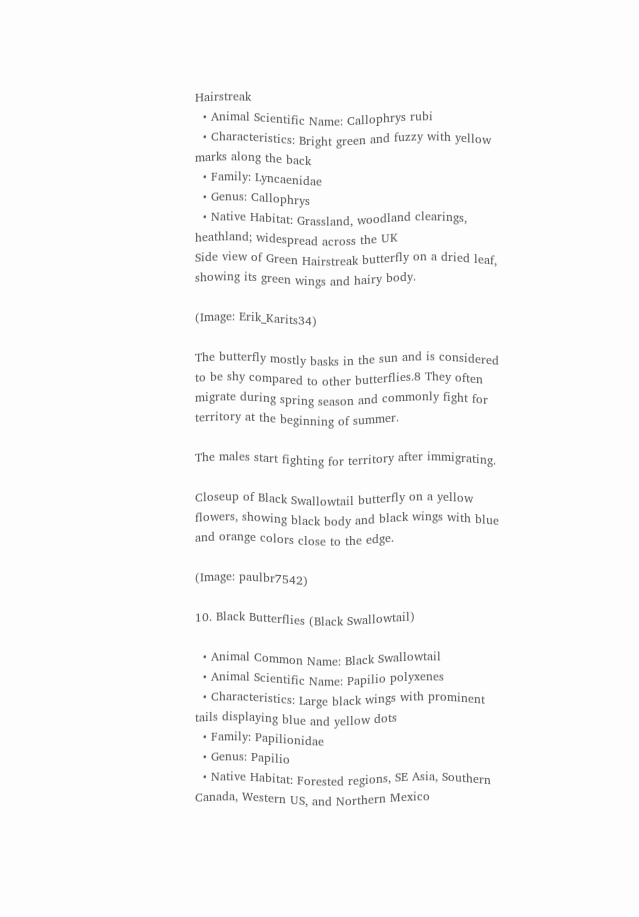Hairstreak
  • Animal Scientific Name: Callophrys rubi
  • Characteristics: Bright green and fuzzy with yellow marks along the back
  • Family: Lyncaenidae
  • Genus: Callophrys
  • Native Habitat: Grassland, woodland clearings, heathland; widespread across the UK
Side view of Green Hairstreak butterfly on a dried leaf, showing its green wings and hairy body.

(Image: Erik_Karits34)

The butterfly mostly basks in the sun and is considered to be shy compared to other butterflies.8 They often migrate during spring season and commonly fight for territory at the beginning of summer.

The males start fighting for territory after immigrating.

Closeup of Black Swallowtail butterfly on a yellow flowers, showing black body and black wings with blue and orange colors close to the edge.

(Image: paulbr7542)

10. Black Butterflies (Black Swallowtail)

  • Animal Common Name: Black Swallowtail
  • Animal Scientific Name: Papilio polyxenes
  • Characteristics: Large black wings with prominent tails displaying blue and yellow dots
  • Family: Papilionidae
  • Genus: Papilio
  • Native Habitat: Forested regions, SE Asia, Southern Canada, Western US, and Northern Mexico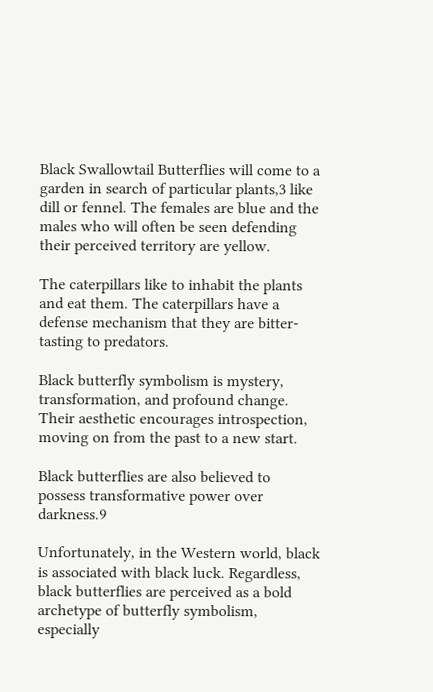Black Swallowtail Butterflies will come to a garden in search of particular plants,3 like dill or fennel. The females are blue and the males who will often be seen defending their perceived territory are yellow.

The caterpillars like to inhabit the plants and eat them. The caterpillars have a defense mechanism that they are bitter-tasting to predators.

Black butterfly symbolism is mystery, transformation, and profound change. Their aesthetic encourages introspection, moving on from the past to a new start.

Black butterflies are also believed to possess transformative power over darkness.9

Unfortunately, in the Western world, black is associated with black luck. Regardless, black butterflies are perceived as a bold archetype of butterfly symbolism, especially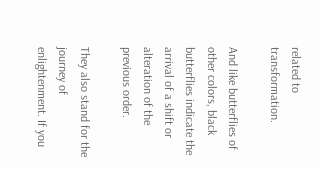related to transformation.

And like butterflies of other colors, black butterflies indicate the arrival of a shift or alteration of the previous order.

They also stand for the journey of enlightenment. If you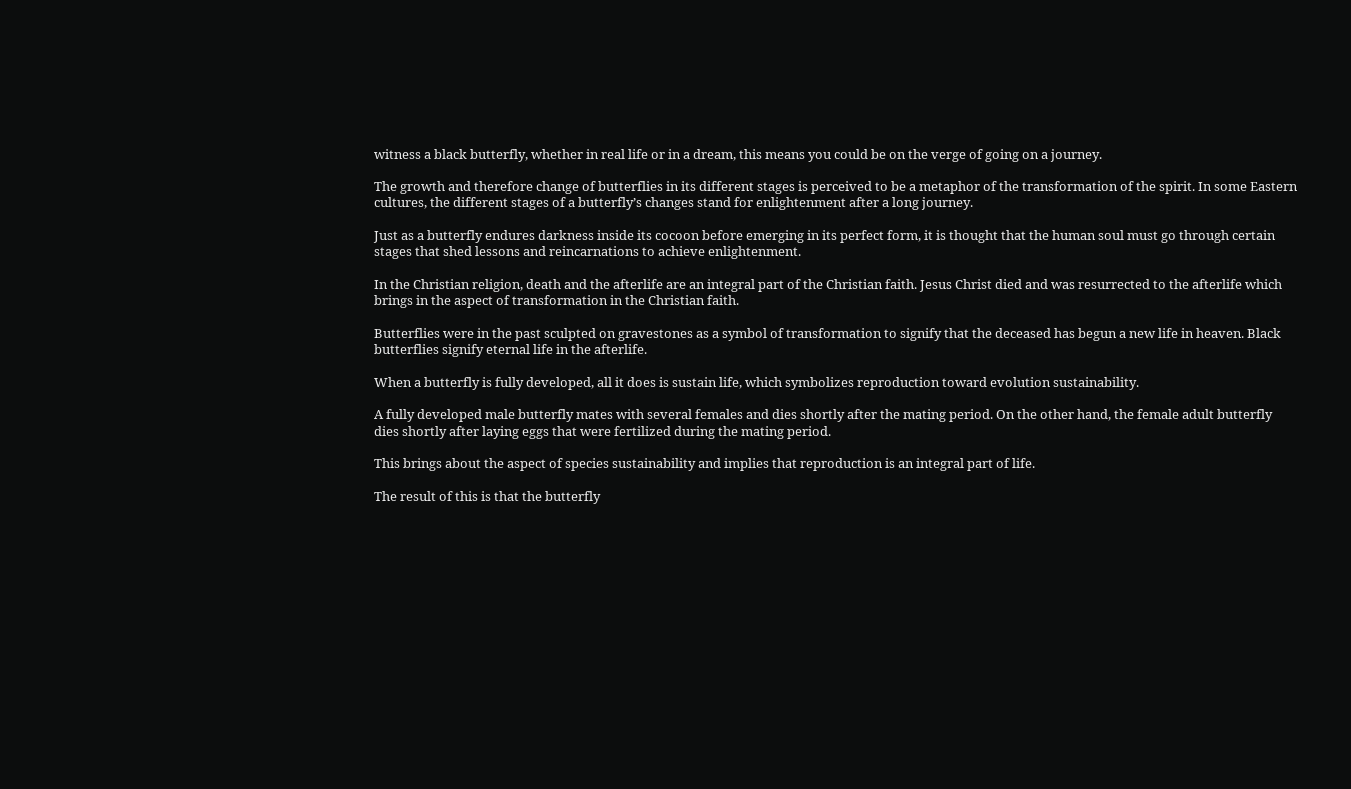witness a black butterfly, whether in real life or in a dream, this means you could be on the verge of going on a journey.

The growth and therefore change of butterflies in its different stages is perceived to be a metaphor of the transformation of the spirit. In some Eastern cultures, the different stages of a butterfly’s changes stand for enlightenment after a long journey.

Just as a butterfly endures darkness inside its cocoon before emerging in its perfect form, it is thought that the human soul must go through certain stages that shed lessons and reincarnations to achieve enlightenment.

In the Christian religion, death and the afterlife are an integral part of the Christian faith. Jesus Christ died and was resurrected to the afterlife which brings in the aspect of transformation in the Christian faith.

Butterflies were in the past sculpted on gravestones as a symbol of transformation to signify that the deceased has begun a new life in heaven. Black butterflies signify eternal life in the afterlife.

When a butterfly is fully developed, all it does is sustain life, which symbolizes reproduction toward evolution sustainability.

A fully developed male butterfly mates with several females and dies shortly after the mating period. On the other hand, the female adult butterfly dies shortly after laying eggs that were fertilized during the mating period.

This brings about the aspect of species sustainability and implies that reproduction is an integral part of life.

The result of this is that the butterfly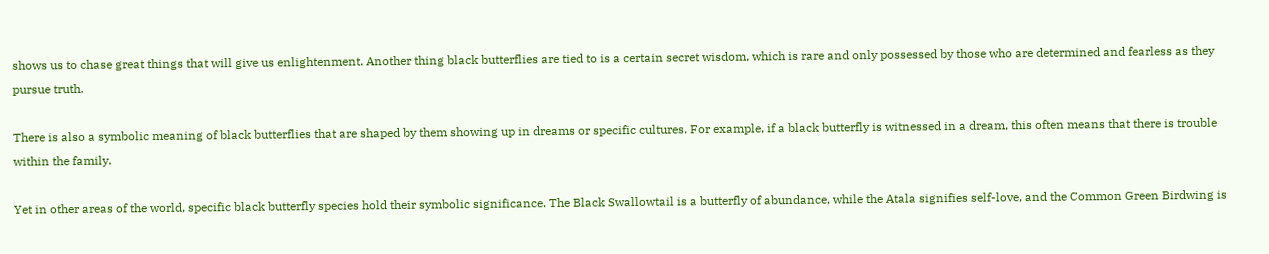shows us to chase great things that will give us enlightenment. Another thing black butterflies are tied to is a certain secret wisdom, which is rare and only possessed by those who are determined and fearless as they pursue truth.

There is also a symbolic meaning of black butterflies that are shaped by them showing up in dreams or specific cultures. For example, if a black butterfly is witnessed in a dream, this often means that there is trouble within the family.

Yet in other areas of the world, specific black butterfly species hold their symbolic significance. The Black Swallowtail is a butterfly of abundance, while the Atala signifies self-love, and the Common Green Birdwing is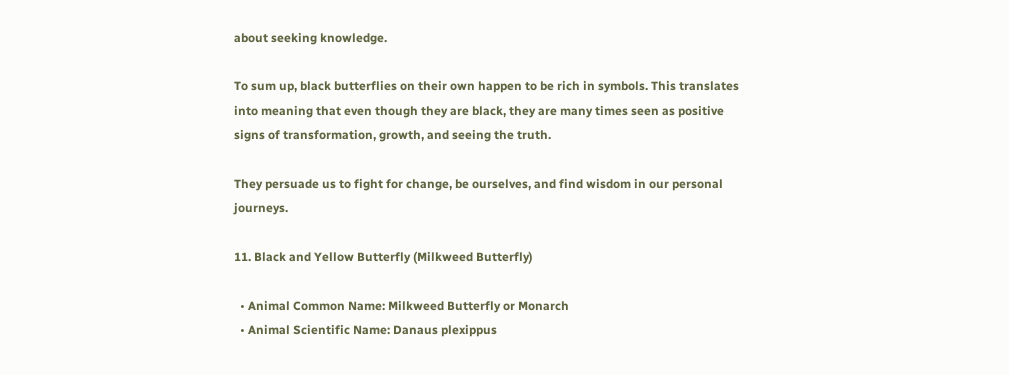about seeking knowledge.

To sum up, black butterflies on their own happen to be rich in symbols. This translates into meaning that even though they are black, they are many times seen as positive signs of transformation, growth, and seeing the truth.

They persuade us to fight for change, be ourselves, and find wisdom in our personal journeys.

11. Black and Yellow Butterfly (Milkweed Butterfly)

  • Animal Common Name: Milkweed Butterfly or Monarch
  • Animal Scientific Name: Danaus plexippus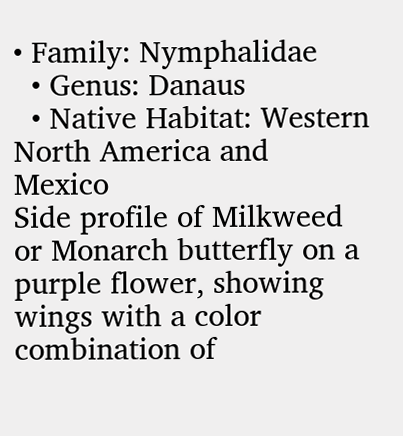• Family: Nymphalidae
  • Genus: Danaus
  • Native Habitat: Western North America and Mexico
Side profile of Milkweed or Monarch butterfly on a purple flower, showing wings with a color combination of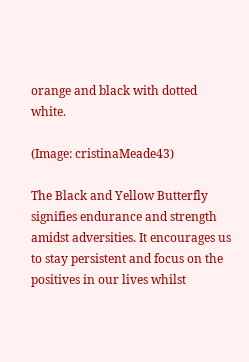orange and black with dotted white.

(Image: cristinaMeade43)

The Black and Yellow Butterfly signifies endurance and strength amidst adversities. It encourages us to stay persistent and focus on the positives in our lives whilst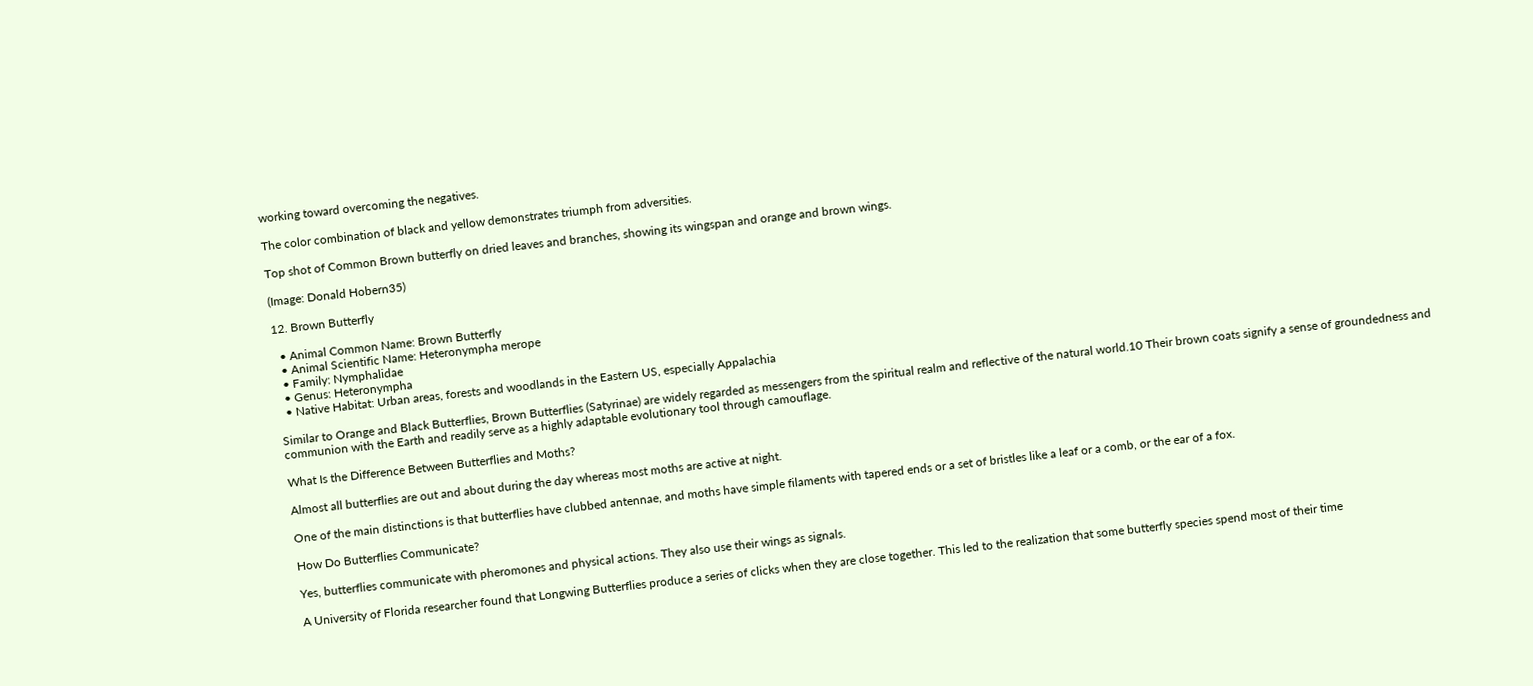working toward overcoming the negatives.

The color combination of black and yellow demonstrates triumph from adversities.

Top shot of Common Brown butterfly on dried leaves and branches, showing its wingspan and orange and brown wings.

(Image: Donald Hobern35)

12. Brown Butterfly

  • Animal Common Name: Brown Butterfly
  • Animal Scientific Name: Heteronympha merope
  • Family: Nymphalidae
  • Genus: Heteronympha
  • Native Habitat: Urban areas, forests and woodlands in the Eastern US, especially Appalachia

Similar to Orange and Black Butterflies, Brown Butterflies (Satyrinae) are widely regarded as messengers from the spiritual realm and reflective of the natural world.10 Their brown coats signify a sense of groundedness and communion with the Earth and readily serve as a highly adaptable evolutionary tool through camouflage.

What Is the Difference Between Butterflies and Moths?

Almost all butterflies are out and about during the day whereas most moths are active at night.

One of the main distinctions is that butterflies have clubbed antennae, and moths have simple filaments with tapered ends or a set of bristles like a leaf or a comb, or the ear of a fox.

How Do Butterflies Communicate?

Yes, butterflies communicate with pheromones and physical actions. They also use their wings as signals.

A University of Florida researcher found that Longwing Butterflies produce a series of clicks when they are close together. This led to the realization that some butterfly species spend most of their time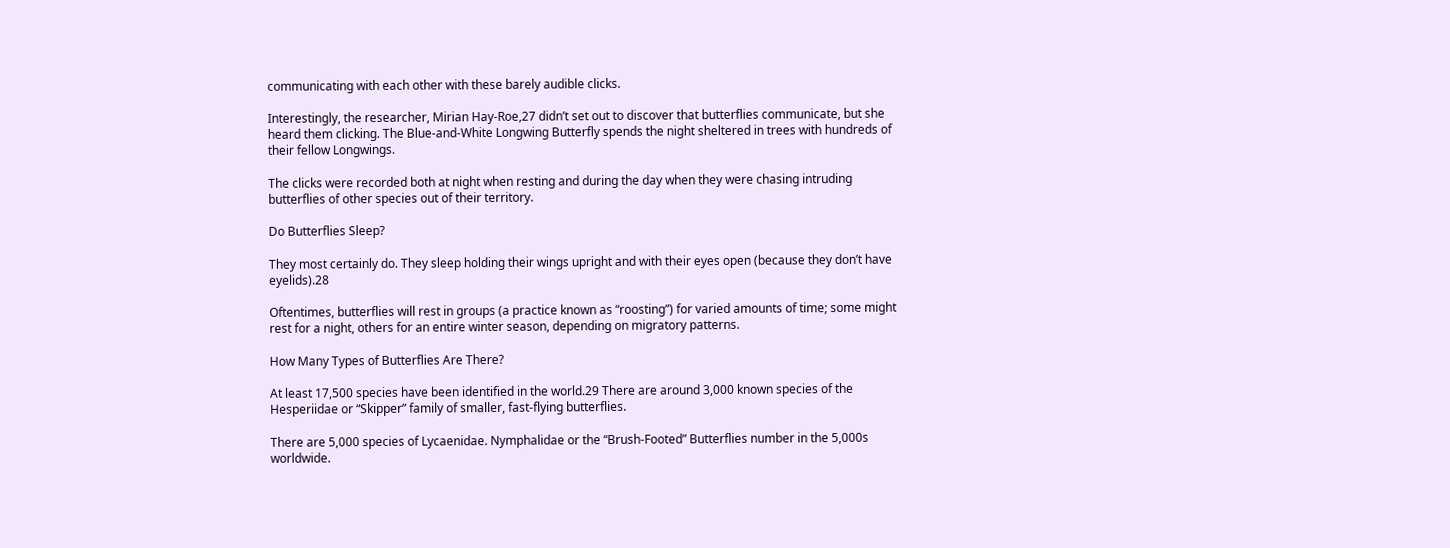communicating with each other with these barely audible clicks.

Interestingly, the researcher, Mirian Hay-Roe,27 didn’t set out to discover that butterflies communicate, but she heard them clicking. The Blue-and-White Longwing Butterfly spends the night sheltered in trees with hundreds of their fellow Longwings.

The clicks were recorded both at night when resting and during the day when they were chasing intruding butterflies of other species out of their territory.

Do Butterflies Sleep?

They most certainly do. They sleep holding their wings upright and with their eyes open (because they don’t have eyelids).28

Oftentimes, butterflies will rest in groups (a practice known as “roosting”) for varied amounts of time; some might rest for a night, others for an entire winter season, depending on migratory patterns.

How Many Types of Butterflies Are There?

At least 17,500 species have been identified in the world.29 There are around 3,000 known species of the Hesperiidae or “Skipper” family of smaller, fast-flying butterflies.

There are 5,000 species of Lycaenidae. Nymphalidae or the “Brush-Footed” Butterflies number in the 5,000s worldwide.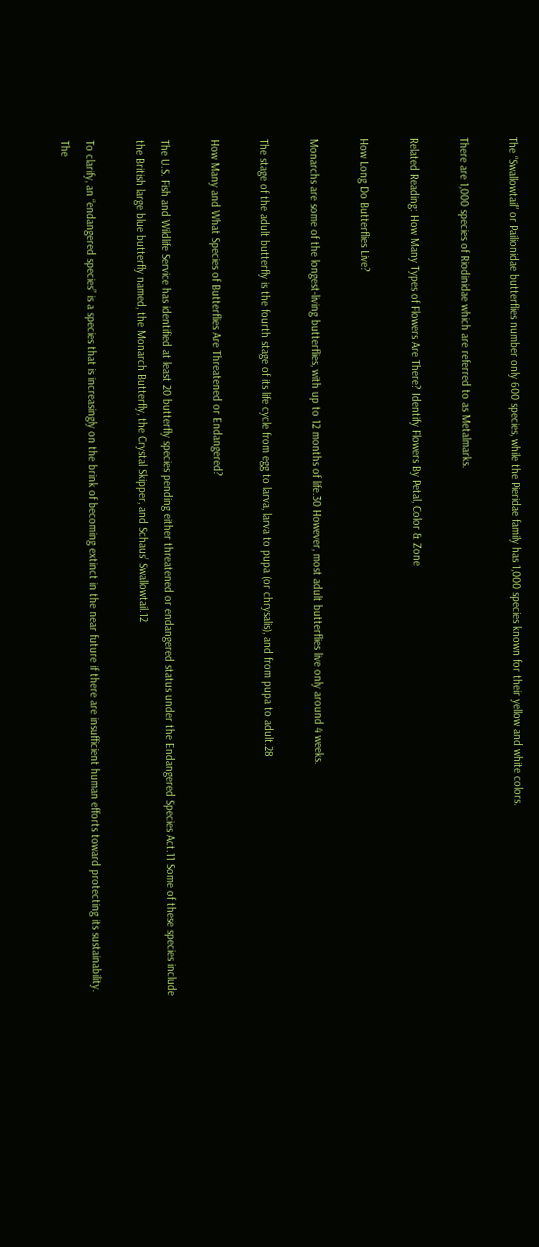The “Swallowtail” or Pailionidae butterflies number only 600 species, while the Pieridae family has 1,000 species known for their yellow and white colors.

There are 1,000 species of Riodinidae which are referred to as Metalmarks.

Related Reading: How Many Types of Flowers Are There? Identify Flowers By Petal, Color & Zone

How Long Do Butterflies Live?

Monarchs are some of the longest-living butterflies, with up to 12 months of life.30 However, most adult butterflies live only around 4 weeks.

The stage of the adult butterfly is the fourth stage of its life cycle from egg to larva, larva to pupa (or chrysalis), and from pupa to adult.28

How Many and What Species of Butterflies Are Threatened or Endangered?

The U.S. Fish and Wildlife Service has identified at least 20 butterfly species pending either threatened or endangered status under the Endangered Species Act.11 Some of these species include the British large blue butterfly named, the Monarch Butterfly, the Crystal Skipper, and Schaus’ Swallowtail.12

To clarify, an “endangered species” is a species that is increasingly on the brink of becoming extinct in the near future if there are insufficient human efforts toward protecting its sustainability. The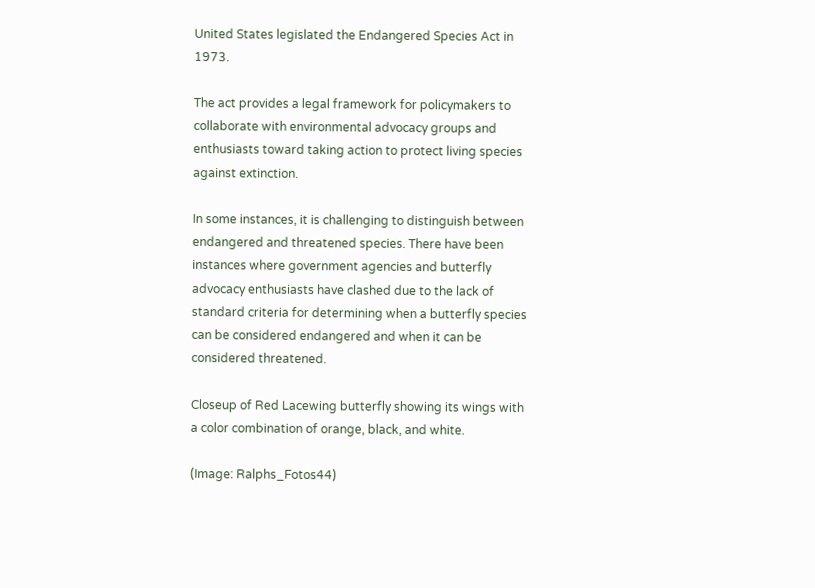United States legislated the Endangered Species Act in 1973.

The act provides a legal framework for policymakers to collaborate with environmental advocacy groups and enthusiasts toward taking action to protect living species against extinction.

In some instances, it is challenging to distinguish between endangered and threatened species. There have been instances where government agencies and butterfly advocacy enthusiasts have clashed due to the lack of standard criteria for determining when a butterfly species can be considered endangered and when it can be considered threatened.

Closeup of Red Lacewing butterfly showing its wings with a color combination of orange, black, and white.

(Image: Ralphs_Fotos44)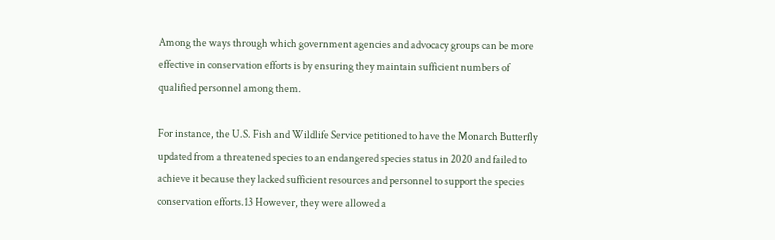Among the ways through which government agencies and advocacy groups can be more effective in conservation efforts is by ensuring they maintain sufficient numbers of qualified personnel among them.

For instance, the U.S. Fish and Wildlife Service petitioned to have the Monarch Butterfly updated from a threatened species to an endangered species status in 2020 and failed to achieve it because they lacked sufficient resources and personnel to support the species conservation efforts.13 However, they were allowed a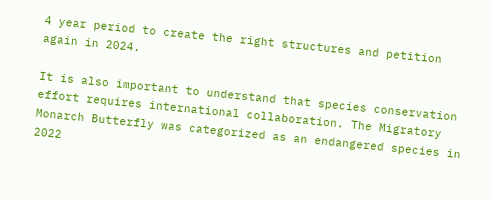4 year period to create the right structures and petition again in 2024.

It is also important to understand that species conservation effort requires international collaboration. The Migratory Monarch Butterfly was categorized as an endangered species in 2022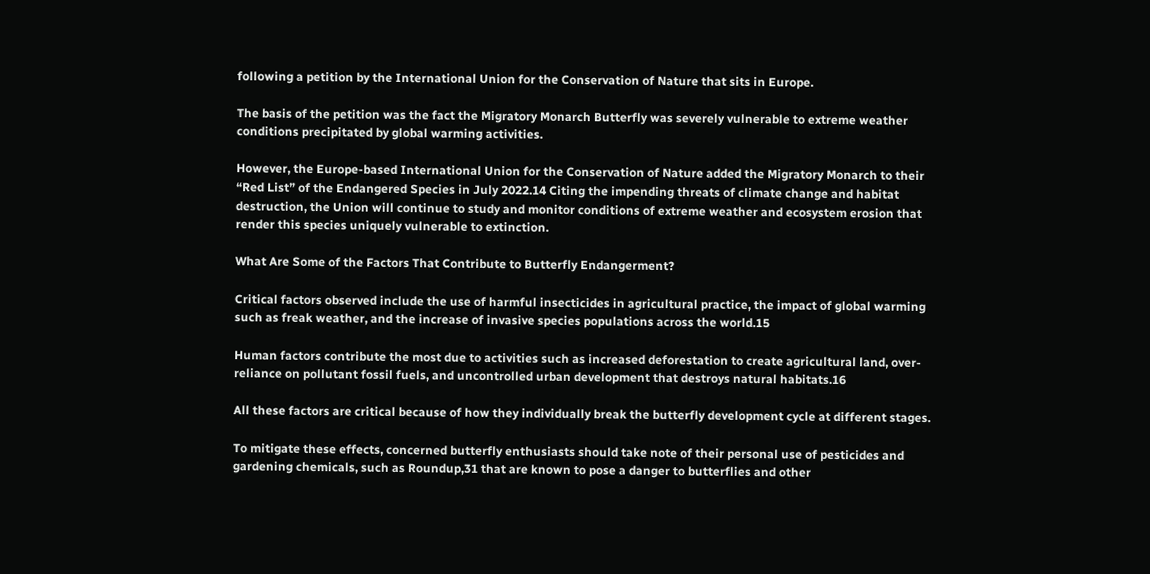following a petition by the International Union for the Conservation of Nature that sits in Europe.

The basis of the petition was the fact the Migratory Monarch Butterfly was severely vulnerable to extreme weather conditions precipitated by global warming activities.

However, the Europe-based International Union for the Conservation of Nature added the Migratory Monarch to their “Red List” of the Endangered Species in July 2022.14 Citing the impending threats of climate change and habitat destruction, the Union will continue to study and monitor conditions of extreme weather and ecosystem erosion that render this species uniquely vulnerable to extinction.

What Are Some of the Factors That Contribute to Butterfly Endangerment?

Critical factors observed include the use of harmful insecticides in agricultural practice, the impact of global warming such as freak weather, and the increase of invasive species populations across the world.15

Human factors contribute the most due to activities such as increased deforestation to create agricultural land, over-reliance on pollutant fossil fuels, and uncontrolled urban development that destroys natural habitats.16

All these factors are critical because of how they individually break the butterfly development cycle at different stages.

To mitigate these effects, concerned butterfly enthusiasts should take note of their personal use of pesticides and gardening chemicals, such as Roundup,31 that are known to pose a danger to butterflies and other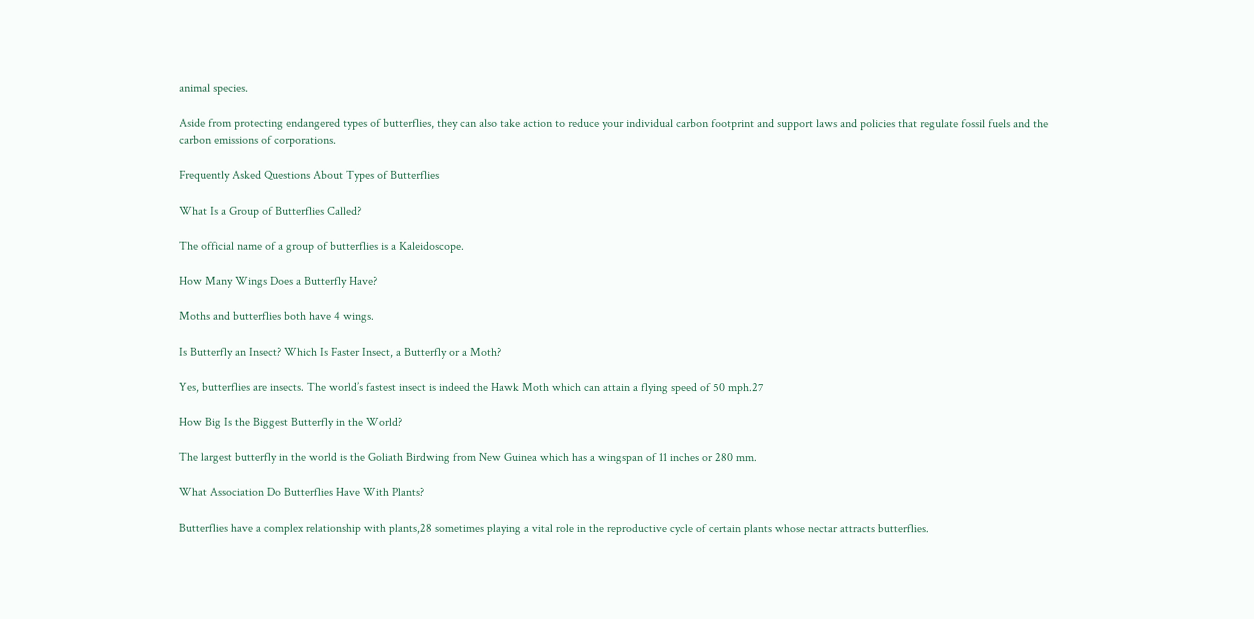animal species.

Aside from protecting endangered types of butterflies, they can also take action to reduce your individual carbon footprint and support laws and policies that regulate fossil fuels and the carbon emissions of corporations.

Frequently Asked Questions About Types of Butterflies

What Is a Group of Butterflies Called?

The official name of a group of butterflies is a Kaleidoscope.

How Many Wings Does a Butterfly Have?

Moths and butterflies both have 4 wings.

Is Butterfly an Insect? Which Is Faster Insect, a Butterfly or a Moth?

Yes, butterflies are insects. The world’s fastest insect is indeed the Hawk Moth which can attain a flying speed of 50 mph.27

How Big Is the Biggest Butterfly in the World?

The largest butterfly in the world is the Goliath Birdwing from New Guinea which has a wingspan of 11 inches or 280 mm.

What Association Do Butterflies Have With Plants?

Butterflies have a complex relationship with plants,28 sometimes playing a vital role in the reproductive cycle of certain plants whose nectar attracts butterflies.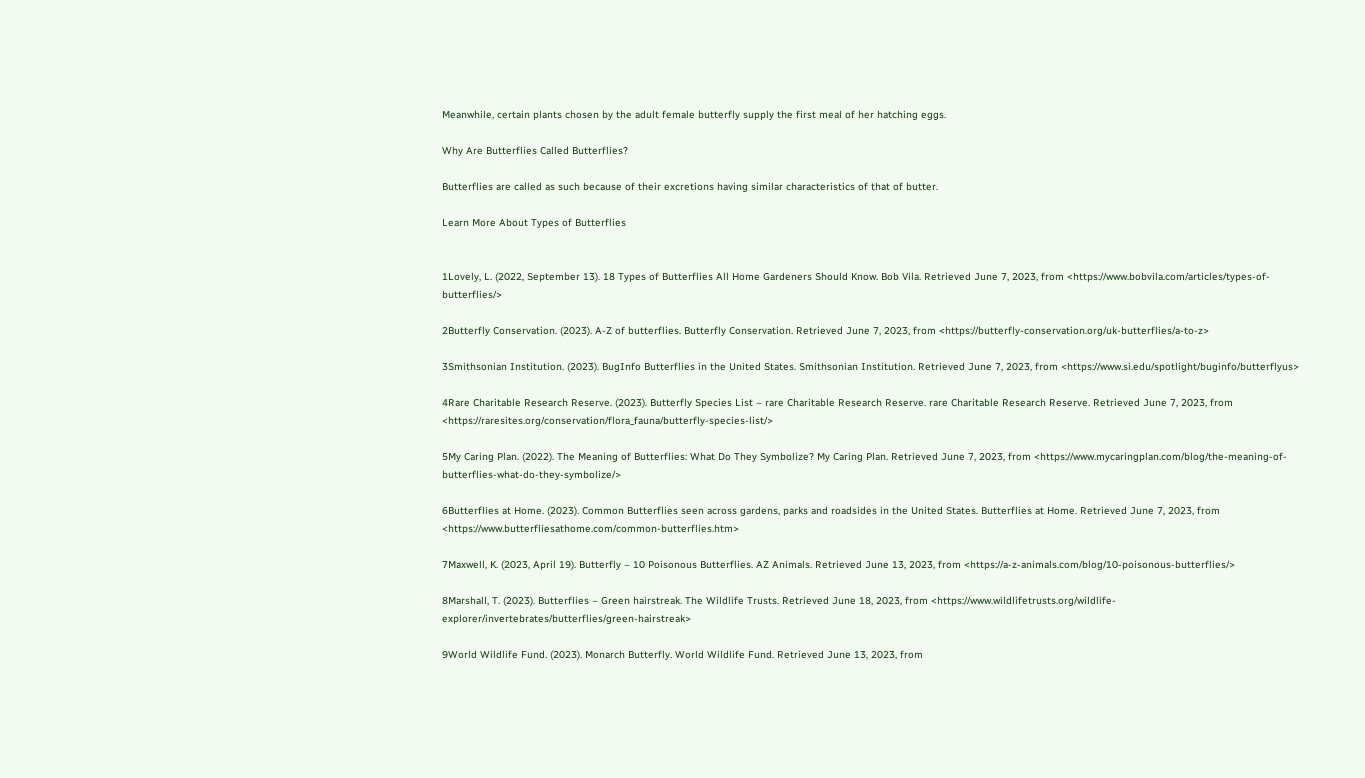Meanwhile, certain plants chosen by the adult female butterfly supply the first meal of her hatching eggs.

Why Are Butterflies Called Butterflies?

Butterflies are called as such because of their excretions having similar characteristics of that of butter.

Learn More About Types of Butterflies


1Lovely, L. (2022, September 13). 18 Types of Butterflies All Home Gardeners Should Know. Bob Vila. Retrieved June 7, 2023, from <https://www.bobvila.com/articles/types-of-butterflies/>

2Butterfly Conservation. (2023). A-Z of butterflies. Butterfly Conservation. Retrieved June 7, 2023, from <https://butterfly-conservation.org/uk-butterflies/a-to-z>

3Smithsonian Institution. (2023). BugInfo Butterflies in the United States. Smithsonian Institution. Retrieved June 7, 2023, from <https://www.si.edu/spotlight/buginfo/butterflyus>

4Rare Charitable Research Reserve. (2023). Butterfly Species List – rare Charitable Research Reserve. rare Charitable Research Reserve. Retrieved June 7, 2023, from <https://raresites.org/conservation/flora_fauna/butterfly-species-list/>

5My Caring Plan. (2022). The Meaning of Butterflies: What Do They Symbolize? My Caring Plan. Retrieved June 7, 2023, from <https://www.mycaringplan.com/blog/the-meaning-of-butterflies-what-do-they-symbolize/>

6Butterflies at Home. (2023). Common Butterflies seen across gardens, parks and roadsides in the United States. Butterflies at Home. Retrieved June 7, 2023, from <https://www.butterfliesathome.com/common-butterflies.htm>

7Maxwell, K. (2023, April 19). Butterfly – 10 Poisonous Butterflies. AZ Animals. Retrieved June 13, 2023, from <https://a-z-animals.com/blog/10-poisonous-butterflies/>

8Marshall, T. (2023). Butterflies – Green hairstreak. The Wildlife Trusts. Retrieved June 18, 2023, from <https://www.wildlifetrusts.org/wildlife-explorer/invertebrates/butterflies/green-hairstreak>

9World Wildlife Fund. (2023). Monarch Butterfly. World Wildlife Fund. Retrieved June 13, 2023, from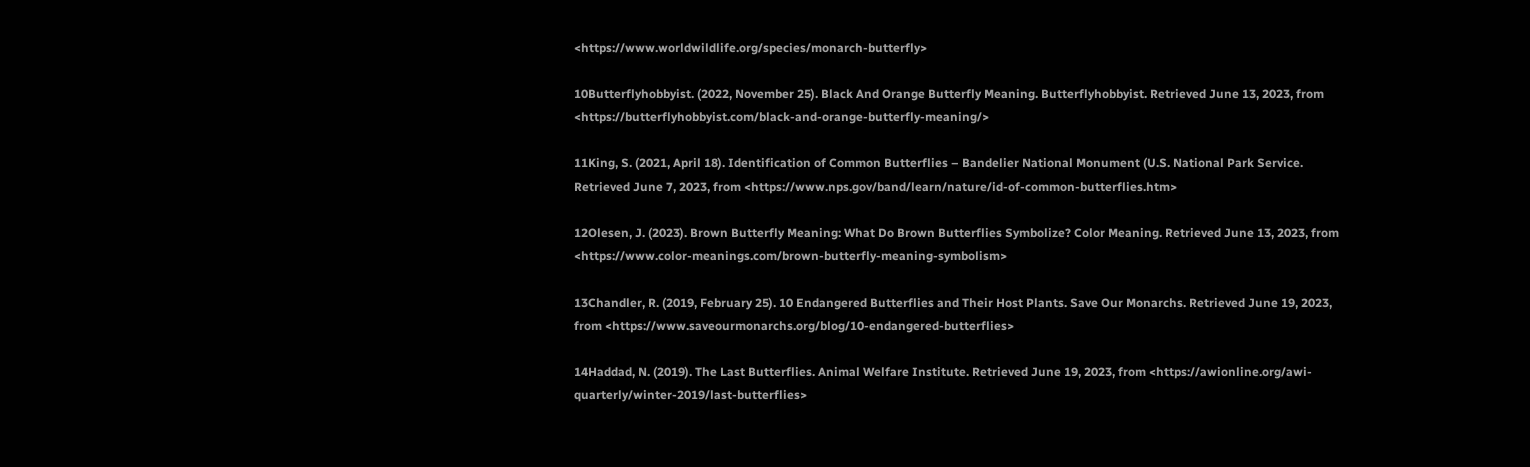<https://www.worldwildlife.org/species/monarch-butterfly>

10Butterflyhobbyist. (2022, November 25). Black And Orange Butterfly Meaning. Butterflyhobbyist. Retrieved June 13, 2023, from <https://butterflyhobbyist.com/black-and-orange-butterfly-meaning/>

11King, S. (2021, April 18). Identification of Common Butterflies – Bandelier National Monument (U.S. National Park Service. Retrieved June 7, 2023, from <https://www.nps.gov/band/learn/nature/id-of-common-butterflies.htm>

12Olesen, J. (2023). Brown Butterfly Meaning: What Do Brown Butterflies Symbolize? Color Meaning. Retrieved June 13, 2023, from <https://www.color-meanings.com/brown-butterfly-meaning-symbolism>

13Chandler, R. (2019, February 25). 10 Endangered Butterflies and Their Host Plants. Save Our Monarchs. Retrieved June 19, 2023, from <https://www.saveourmonarchs.org/blog/10-endangered-butterflies>

14Haddad, N. (2019). The Last Butterflies. Animal Welfare Institute. Retrieved June 19, 2023, from <https://awionline.org/awi-quarterly/winter-2019/last-butterflies>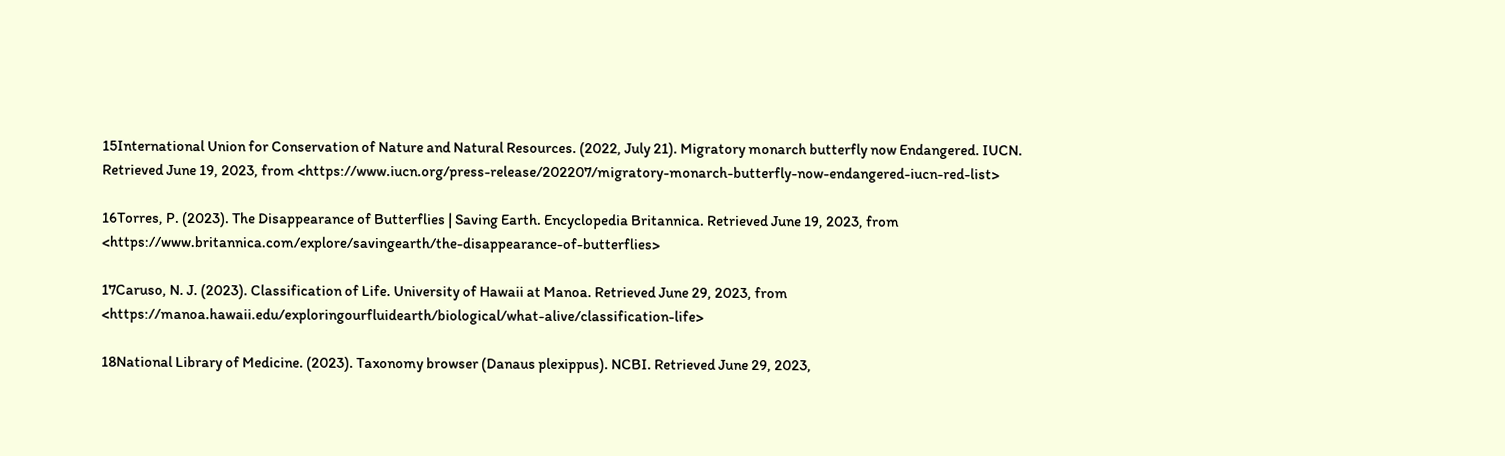15International Union for Conservation of Nature and Natural Resources. (2022, July 21). Migratory monarch butterfly now Endangered. IUCN. Retrieved June 19, 2023, from <https://www.iucn.org/press-release/202207/migratory-monarch-butterfly-now-endangered-iucn-red-list>

16Torres, P. (2023). The Disappearance of Butterflies | Saving Earth. Encyclopedia Britannica. Retrieved June 19, 2023, from <https://www.britannica.com/explore/savingearth/the-disappearance-of-butterflies>

17Caruso, N. J. (2023). Classification of Life. University of Hawaii at Manoa. Retrieved June 29, 2023, from <https://manoa.hawaii.edu/exploringourfluidearth/biological/what-alive/classification-life>

18National Library of Medicine. (2023). Taxonomy browser (Danaus plexippus). NCBI. Retrieved June 29, 2023,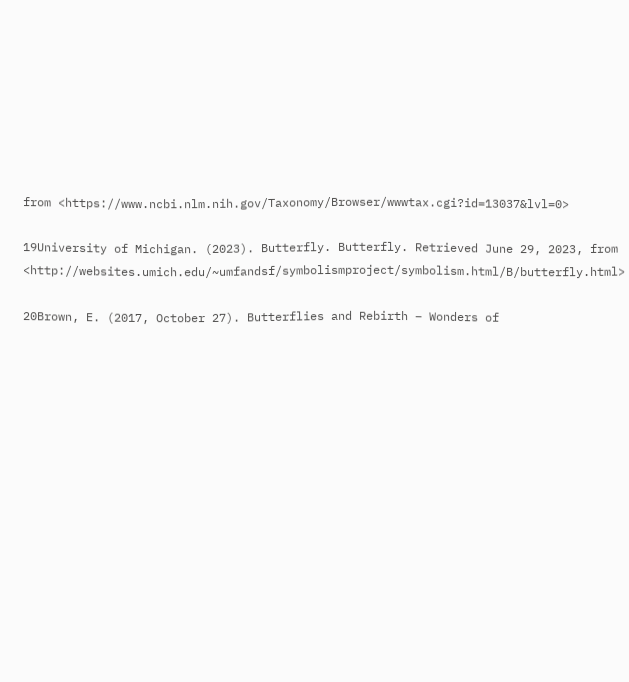from <https://www.ncbi.nlm.nih.gov/Taxonomy/Browser/wwwtax.cgi?id=13037&lvl=0>

19University of Michigan. (2023). Butterfly. Butterfly. Retrieved June 29, 2023, from <http://websites.umich.edu/~umfandsf/symbolismproject/symbolism.html/B/butterfly.html>

20Brown, E. (2017, October 27). Butterflies and Rebirth – Wonders of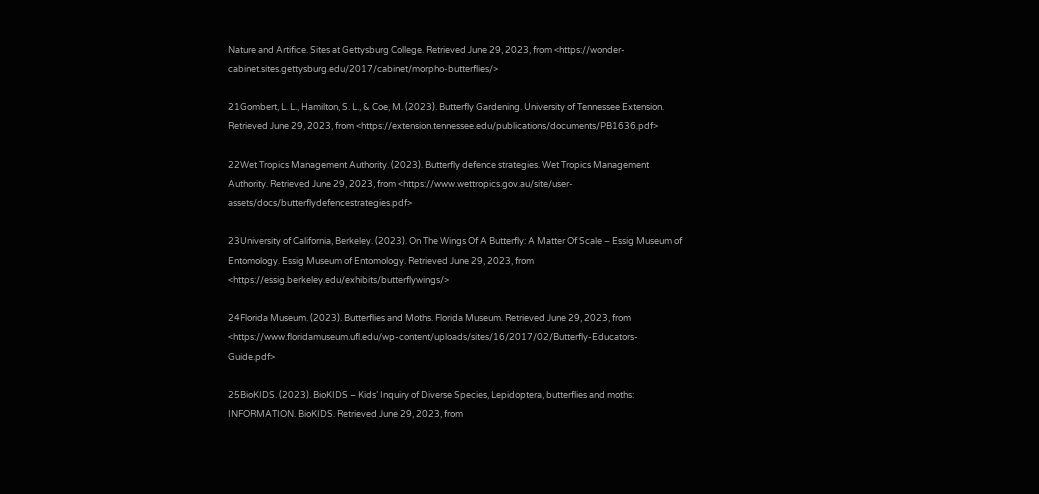Nature and Artifice. Sites at Gettysburg College. Retrieved June 29, 2023, from <https://wonder-cabinet.sites.gettysburg.edu/2017/cabinet/morpho-butterflies/>

21Gombert, L. L., Hamilton, S. L., & Coe, M. (2023). Butterfly Gardening. University of Tennessee Extension. Retrieved June 29, 2023, from <https://extension.tennessee.edu/publications/documents/PB1636.pdf>

22Wet Tropics Management Authority. (2023). Butterfly defence strategies. Wet Tropics Management Authority. Retrieved June 29, 2023, from <https://www.wettropics.gov.au/site/user-assets/docs/butterflydefencestrategies.pdf>

23University of California, Berkeley. (2023). On The Wings Of A Butterfly: A Matter Of Scale – Essig Museum of Entomology. Essig Museum of Entomology. Retrieved June 29, 2023, from <https://essig.berkeley.edu/exhibits/butterflywings/>

24Florida Museum. (2023). Butterflies and Moths. Florida Museum. Retrieved June 29, 2023, from <https://www.floridamuseum.ufl.edu/wp-content/uploads/sites/16/2017/02/Butterfly-Educators-Guide.pdf>

25BioKIDS. (2023). BioKIDS – Kids’ Inquiry of Diverse Species, Lepidoptera, butterflies and moths: INFORMATION. BioKIDS. Retrieved June 29, 2023, from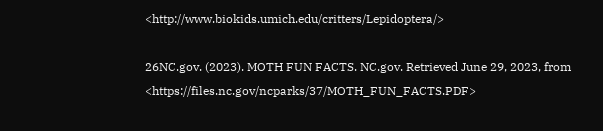<http://www.biokids.umich.edu/critters/Lepidoptera/>

26NC.gov. (2023). MOTH FUN FACTS. NC.gov. Retrieved June 29, 2023, from <https://files.nc.gov/ncparks/37/MOTH_FUN_FACTS.PDF>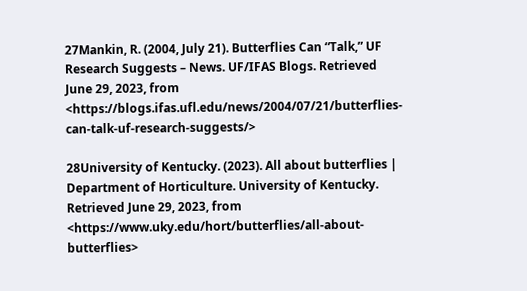27Mankin, R. (2004, July 21). Butterflies Can “Talk,” UF Research Suggests – News. UF/IFAS Blogs. Retrieved June 29, 2023, from <https://blogs.ifas.ufl.edu/news/2004/07/21/butterflies-can-talk-uf-research-suggests/>

28University of Kentucky. (2023). All about butterflies | Department of Horticulture. University of Kentucky. Retrieved June 29, 2023, from <https://www.uky.edu/hort/butterflies/all-about-butterflies>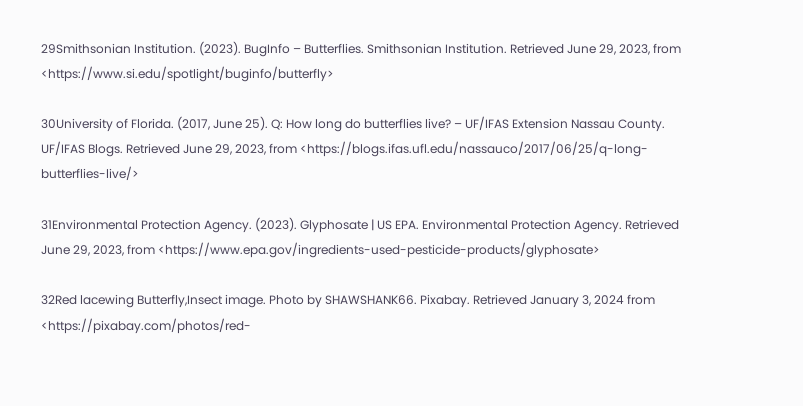29Smithsonian Institution. (2023). BugInfo – Butterflies. Smithsonian Institution. Retrieved June 29, 2023, from <https://www.si.edu/spotlight/buginfo/butterfly>

30University of Florida. (2017, June 25). Q: How long do butterflies live? – UF/IFAS Extension Nassau County. UF/IFAS Blogs. Retrieved June 29, 2023, from <https://blogs.ifas.ufl.edu/nassauco/2017/06/25/q-long-butterflies-live/>

31Environmental Protection Agency. (2023). Glyphosate | US EPA. Environmental Protection Agency. Retrieved June 29, 2023, from <https://www.epa.gov/ingredients-used-pesticide-products/glyphosate>

32Red lacewing Butterfly,Insect image. Photo by SHAWSHANK66. Pixabay. Retrieved January 3, 2024 from <https://pixabay.com/photos/red-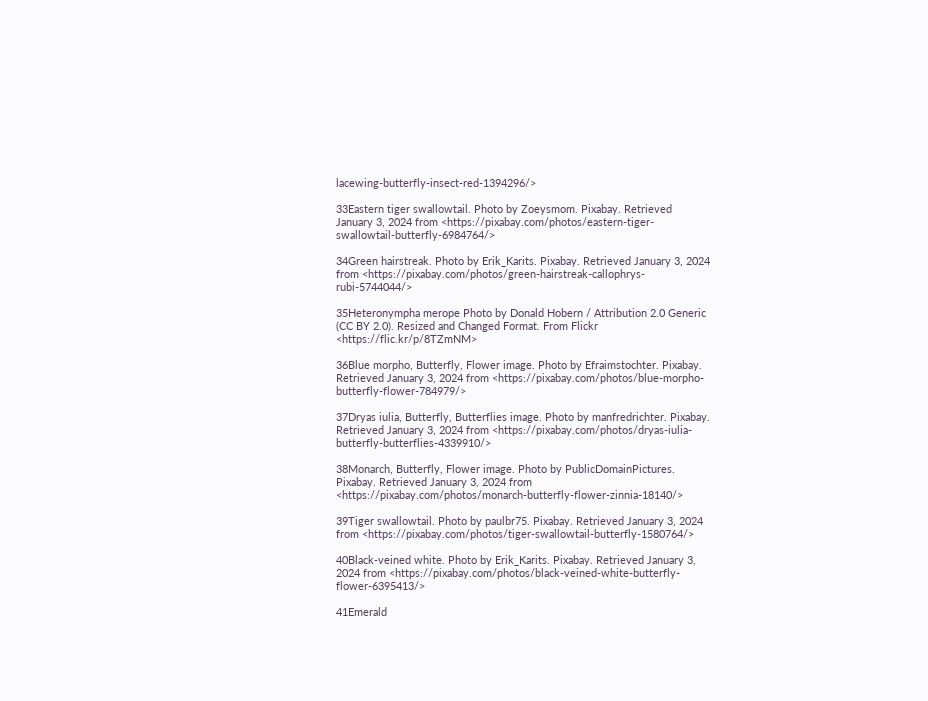lacewing-butterfly-insect-red-1394296/>

33Eastern tiger swallowtail. Photo by Zoeysmom. Pixabay. Retrieved January 3, 2024 from <https://pixabay.com/photos/eastern-tiger-swallowtail-butterfly-6984764/>

34Green hairstreak. Photo by Erik_Karits. Pixabay. Retrieved January 3, 2024 from <https://pixabay.com/photos/green-hairstreak-callophrys-rubi-5744044/>

35Heteronympha merope Photo by Donald Hobern / Attribution 2.0 Generic (CC BY 2.0). Resized and Changed Format. From Flickr <https://flic.kr/p/8TZmNM>

36Blue morpho, Butterfly, Flower image. Photo by Efraimstochter. Pixabay. Retrieved January 3, 2024 from <https://pixabay.com/photos/blue-morpho-butterfly-flower-784979/>

37Dryas iulia, Butterfly, Butterflies image. Photo by manfredrichter. Pixabay. Retrieved January 3, 2024 from <https://pixabay.com/photos/dryas-iulia-butterfly-butterflies-4339910/>

38Monarch, Butterfly, Flower image. Photo by PublicDomainPictures. Pixabay. Retrieved January 3, 2024 from <https://pixabay.com/photos/monarch-butterfly-flower-zinnia-18140/>

39Tiger swallowtail. Photo by paulbr75. Pixabay. Retrieved January 3, 2024 from <https://pixabay.com/photos/tiger-swallowtail-butterfly-1580764/>

40Black-veined white. Photo by Erik_Karits. Pixabay. Retrieved January 3, 2024 from <https://pixabay.com/photos/black-veined-white-butterfly-flower-6395413/>

41Emerald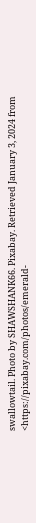swallowtail. Photo by SHAWSHANK66. Pixabay. Retrieved January 3, 2024 from <https://pixabay.com/photos/emerald-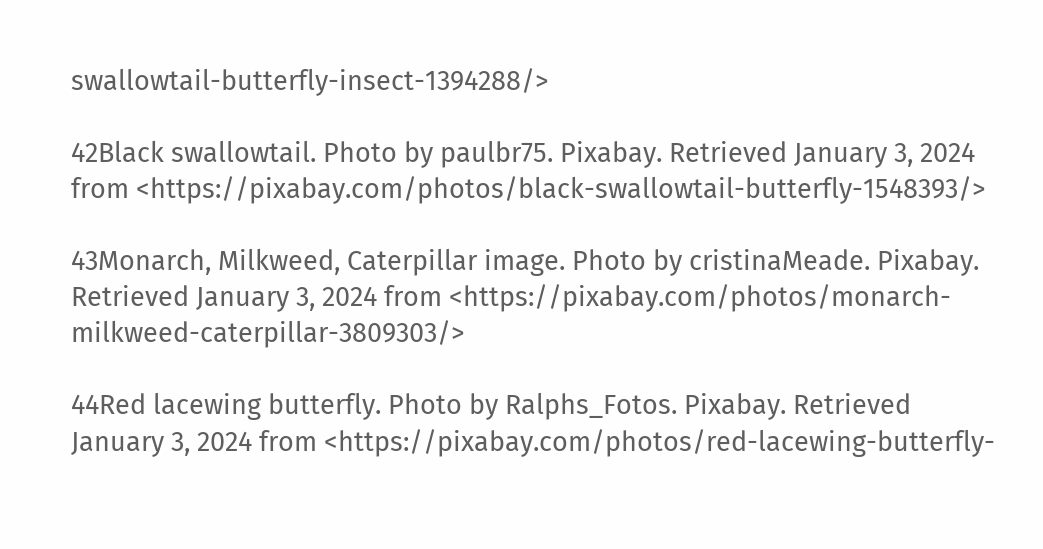swallowtail-butterfly-insect-1394288/>

42Black swallowtail. Photo by paulbr75. Pixabay. Retrieved January 3, 2024 from <https://pixabay.com/photos/black-swallowtail-butterfly-1548393/>

43Monarch, Milkweed, Caterpillar image. Photo by cristinaMeade. Pixabay. Retrieved January 3, 2024 from <https://pixabay.com/photos/monarch-milkweed-caterpillar-3809303/>

44Red lacewing butterfly. Photo by Ralphs_Fotos. Pixabay. Retrieved January 3, 2024 from <https://pixabay.com/photos/red-lacewing-butterfly-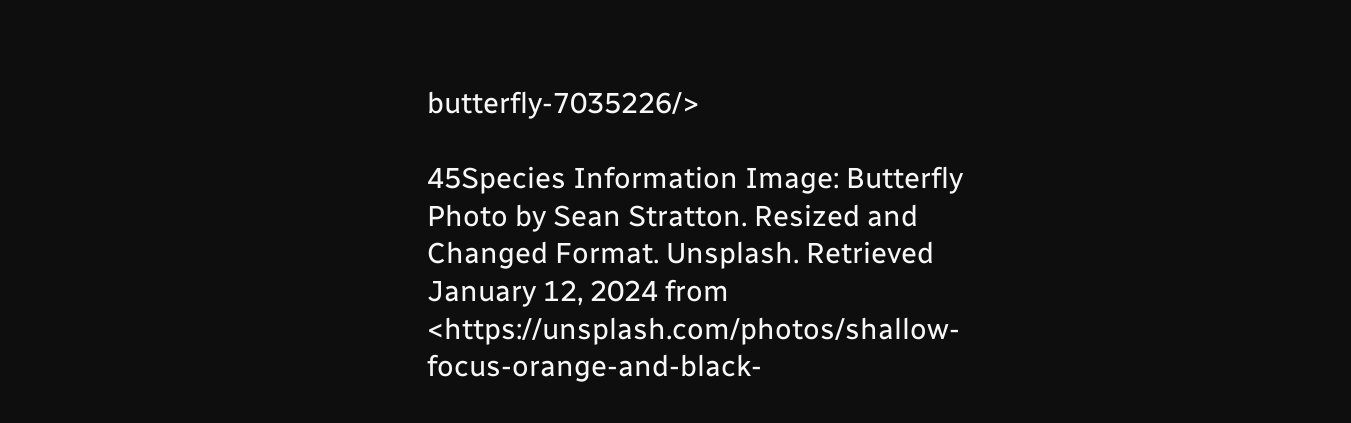butterfly-7035226/>

45Species Information Image: Butterfly Photo by Sean Stratton. Resized and Changed Format. Unsplash. Retrieved January 12, 2024 from <https://unsplash.com/photos/shallow-focus-orange-and-black-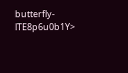butterfly-lTE8p6u0b1Y>